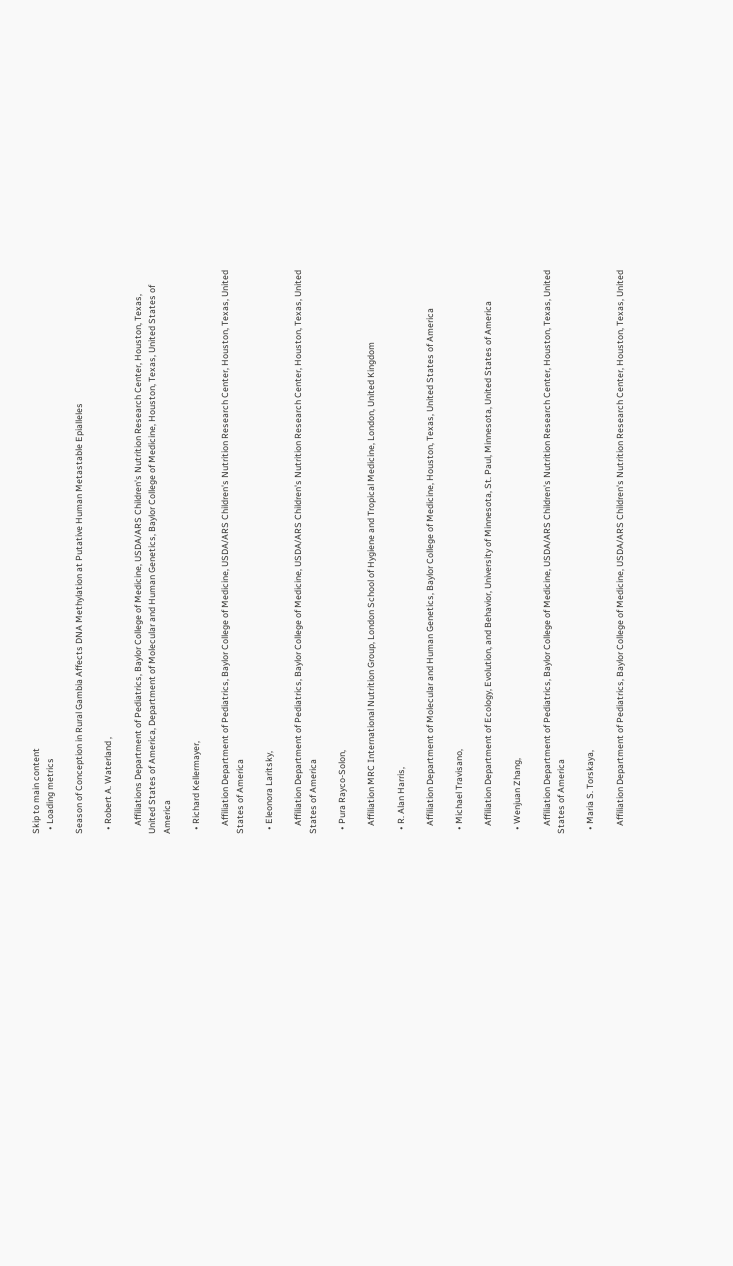Skip to main content
  • Loading metrics

Season of Conception in Rural Gambia Affects DNA Methylation at Putative Human Metastable Epialleles

  • Robert A. Waterland ,

    Affiliations Department of Pediatrics, Baylor College of Medicine, USDA/ARS Children's Nutrition Research Center, Houston, Texas, United States of America, Department of Molecular and Human Genetics, Baylor College of Medicine, Houston, Texas, United States of America

  • Richard Kellermayer,

    Affiliation Department of Pediatrics, Baylor College of Medicine, USDA/ARS Children's Nutrition Research Center, Houston, Texas, United States of America

  • Eleonora Laritsky,

    Affiliation Department of Pediatrics, Baylor College of Medicine, USDA/ARS Children's Nutrition Research Center, Houston, Texas, United States of America

  • Pura Rayco-Solon,

    Affiliation MRC International Nutrition Group, London School of Hygiene and Tropical Medicine, London, United Kingdom

  • R. Alan Harris,

    Affiliation Department of Molecular and Human Genetics, Baylor College of Medicine, Houston, Texas, United States of America

  • Michael Travisano,

    Affiliation Department of Ecology, Evolution, and Behavior, University of Minnesota, St. Paul, Minnesota, United States of America

  • Wenjuan Zhang,

    Affiliation Department of Pediatrics, Baylor College of Medicine, USDA/ARS Children's Nutrition Research Center, Houston, Texas, United States of America

  • Maria S. Torskaya,

    Affiliation Department of Pediatrics, Baylor College of Medicine, USDA/ARS Children's Nutrition Research Center, Houston, Texas, United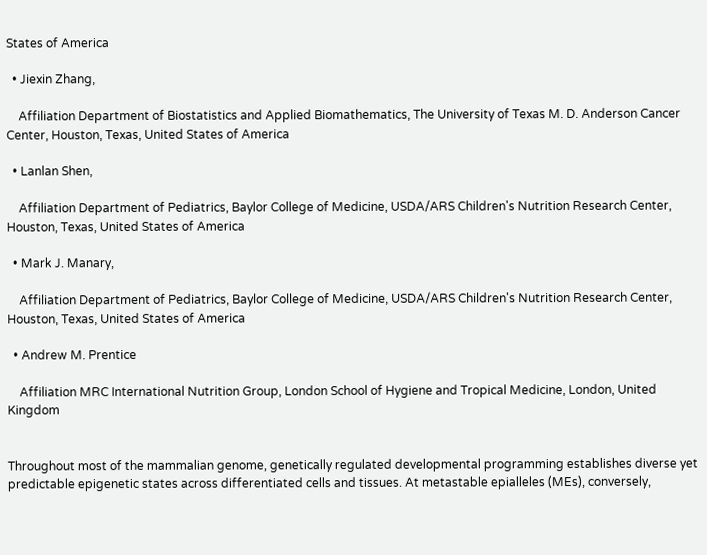States of America

  • Jiexin Zhang,

    Affiliation Department of Biostatistics and Applied Biomathematics, The University of Texas M. D. Anderson Cancer Center, Houston, Texas, United States of America

  • Lanlan Shen,

    Affiliation Department of Pediatrics, Baylor College of Medicine, USDA/ARS Children's Nutrition Research Center, Houston, Texas, United States of America

  • Mark J. Manary,

    Affiliation Department of Pediatrics, Baylor College of Medicine, USDA/ARS Children's Nutrition Research Center, Houston, Texas, United States of America

  • Andrew M. Prentice

    Affiliation MRC International Nutrition Group, London School of Hygiene and Tropical Medicine, London, United Kingdom


Throughout most of the mammalian genome, genetically regulated developmental programming establishes diverse yet predictable epigenetic states across differentiated cells and tissues. At metastable epialleles (MEs), conversely,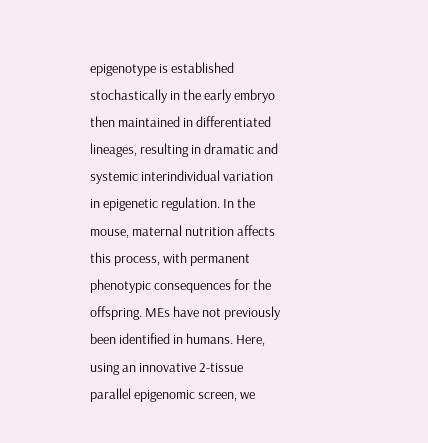epigenotype is established stochastically in the early embryo then maintained in differentiated lineages, resulting in dramatic and systemic interindividual variation in epigenetic regulation. In the mouse, maternal nutrition affects this process, with permanent phenotypic consequences for the offspring. MEs have not previously been identified in humans. Here, using an innovative 2-tissue parallel epigenomic screen, we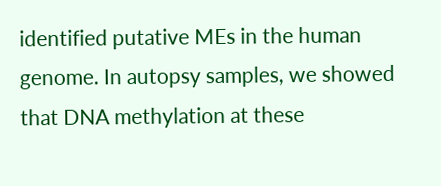identified putative MEs in the human genome. In autopsy samples, we showed that DNA methylation at these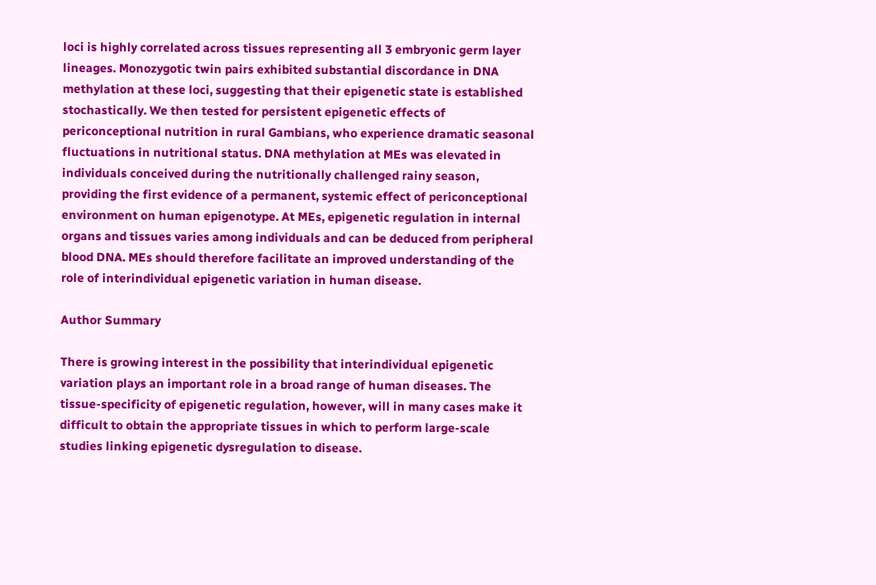loci is highly correlated across tissues representing all 3 embryonic germ layer lineages. Monozygotic twin pairs exhibited substantial discordance in DNA methylation at these loci, suggesting that their epigenetic state is established stochastically. We then tested for persistent epigenetic effects of periconceptional nutrition in rural Gambians, who experience dramatic seasonal fluctuations in nutritional status. DNA methylation at MEs was elevated in individuals conceived during the nutritionally challenged rainy season, providing the first evidence of a permanent, systemic effect of periconceptional environment on human epigenotype. At MEs, epigenetic regulation in internal organs and tissues varies among individuals and can be deduced from peripheral blood DNA. MEs should therefore facilitate an improved understanding of the role of interindividual epigenetic variation in human disease.

Author Summary

There is growing interest in the possibility that interindividual epigenetic variation plays an important role in a broad range of human diseases. The tissue-specificity of epigenetic regulation, however, will in many cases make it difficult to obtain the appropriate tissues in which to perform large-scale studies linking epigenetic dysregulation to disease.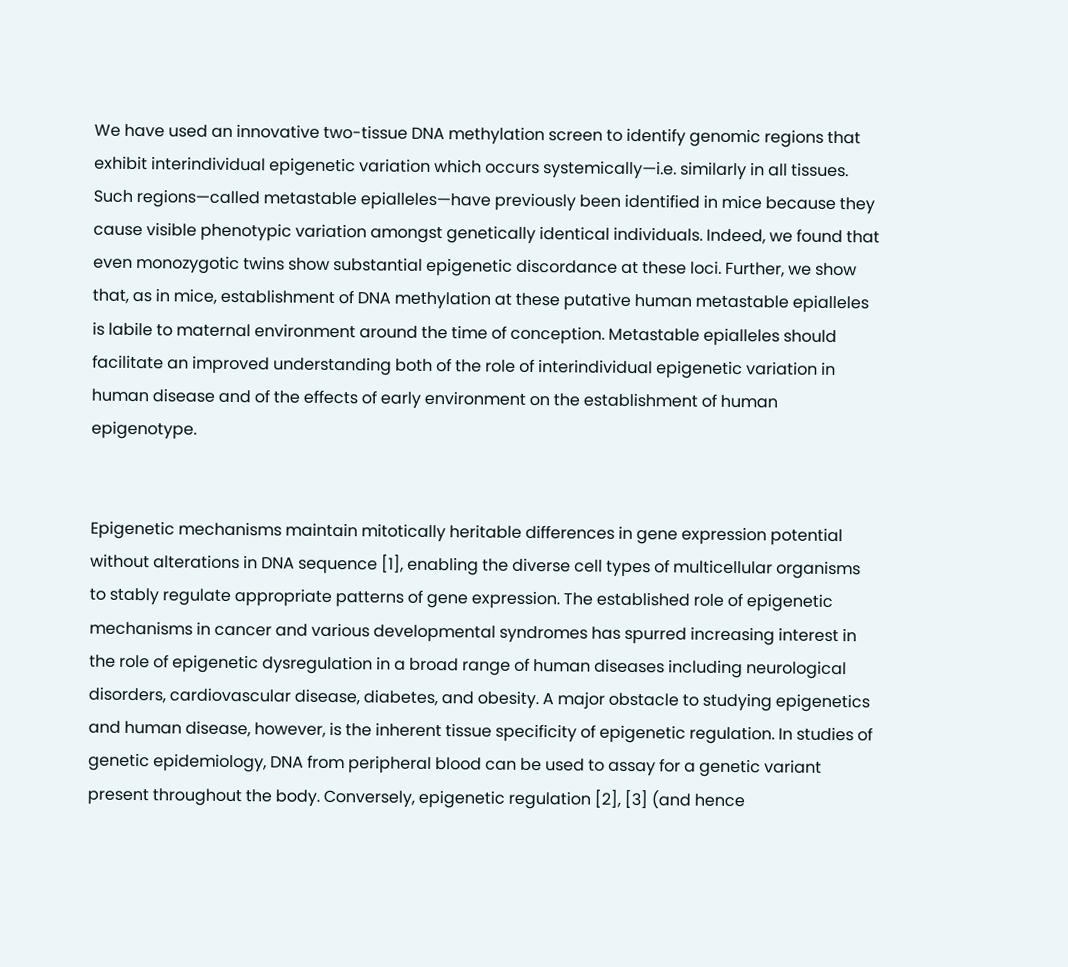We have used an innovative two-tissue DNA methylation screen to identify genomic regions that exhibit interindividual epigenetic variation which occurs systemically—i.e. similarly in all tissues. Such regions—called metastable epialleles—have previously been identified in mice because they cause visible phenotypic variation amongst genetically identical individuals. Indeed, we found that even monozygotic twins show substantial epigenetic discordance at these loci. Further, we show that, as in mice, establishment of DNA methylation at these putative human metastable epialleles is labile to maternal environment around the time of conception. Metastable epialleles should facilitate an improved understanding both of the role of interindividual epigenetic variation in human disease and of the effects of early environment on the establishment of human epigenotype.


Epigenetic mechanisms maintain mitotically heritable differences in gene expression potential without alterations in DNA sequence [1], enabling the diverse cell types of multicellular organisms to stably regulate appropriate patterns of gene expression. The established role of epigenetic mechanisms in cancer and various developmental syndromes has spurred increasing interest in the role of epigenetic dysregulation in a broad range of human diseases including neurological disorders, cardiovascular disease, diabetes, and obesity. A major obstacle to studying epigenetics and human disease, however, is the inherent tissue specificity of epigenetic regulation. In studies of genetic epidemiology, DNA from peripheral blood can be used to assay for a genetic variant present throughout the body. Conversely, epigenetic regulation [2], [3] (and hence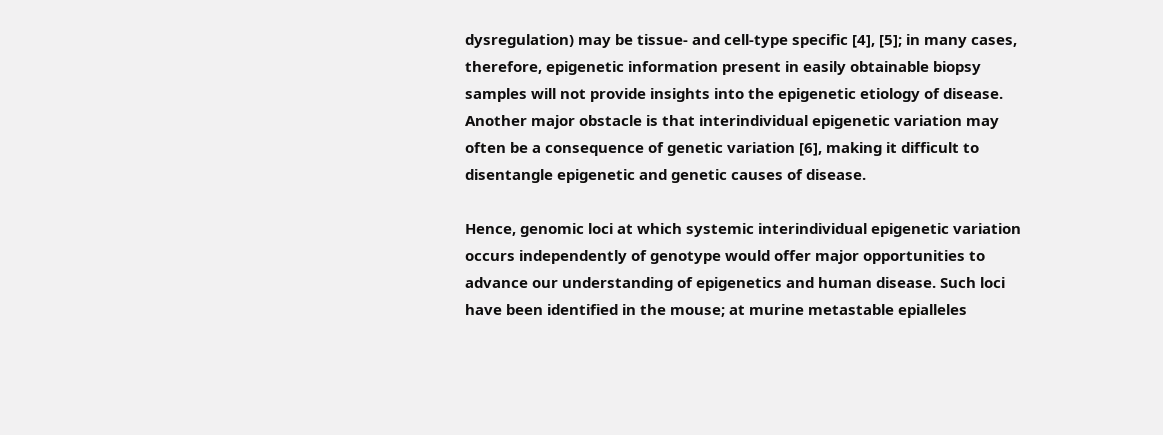dysregulation) may be tissue- and cell-type specific [4], [5]; in many cases, therefore, epigenetic information present in easily obtainable biopsy samples will not provide insights into the epigenetic etiology of disease. Another major obstacle is that interindividual epigenetic variation may often be a consequence of genetic variation [6], making it difficult to disentangle epigenetic and genetic causes of disease.

Hence, genomic loci at which systemic interindividual epigenetic variation occurs independently of genotype would offer major opportunities to advance our understanding of epigenetics and human disease. Such loci have been identified in the mouse; at murine metastable epialleles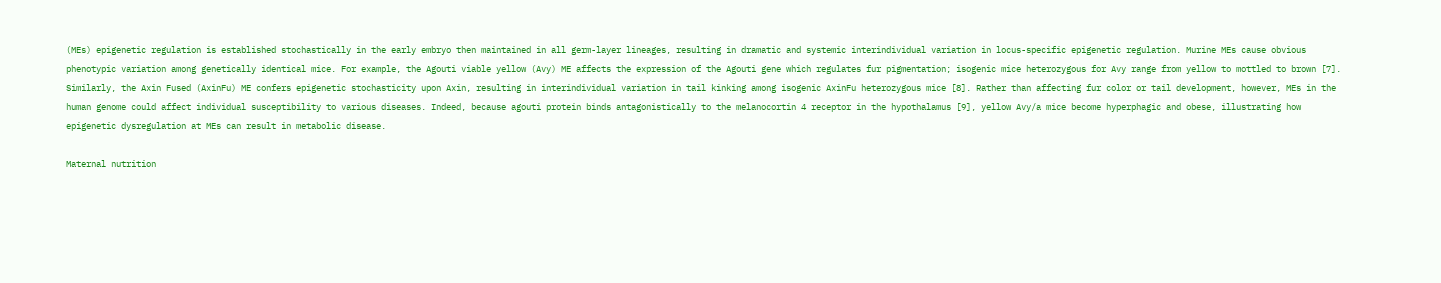(MEs) epigenetic regulation is established stochastically in the early embryo then maintained in all germ-layer lineages, resulting in dramatic and systemic interindividual variation in locus-specific epigenetic regulation. Murine MEs cause obvious phenotypic variation among genetically identical mice. For example, the Agouti viable yellow (Avy) ME affects the expression of the Agouti gene which regulates fur pigmentation; isogenic mice heterozygous for Avy range from yellow to mottled to brown [7]. Similarly, the Axin Fused (AxinFu) ME confers epigenetic stochasticity upon Axin, resulting in interindividual variation in tail kinking among isogenic AxinFu heterozygous mice [8]. Rather than affecting fur color or tail development, however, MEs in the human genome could affect individual susceptibility to various diseases. Indeed, because agouti protein binds antagonistically to the melanocortin 4 receptor in the hypothalamus [9], yellow Avy/a mice become hyperphagic and obese, illustrating how epigenetic dysregulation at MEs can result in metabolic disease.

Maternal nutrition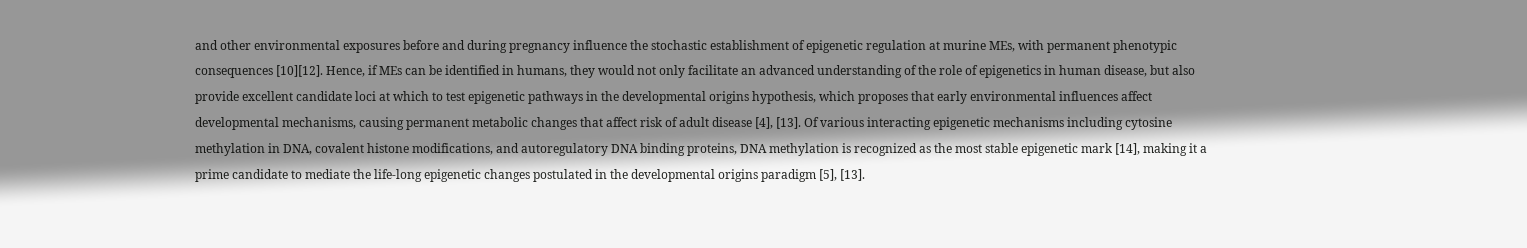and other environmental exposures before and during pregnancy influence the stochastic establishment of epigenetic regulation at murine MEs, with permanent phenotypic consequences [10][12]. Hence, if MEs can be identified in humans, they would not only facilitate an advanced understanding of the role of epigenetics in human disease, but also provide excellent candidate loci at which to test epigenetic pathways in the developmental origins hypothesis, which proposes that early environmental influences affect developmental mechanisms, causing permanent metabolic changes that affect risk of adult disease [4], [13]. Of various interacting epigenetic mechanisms including cytosine methylation in DNA, covalent histone modifications, and autoregulatory DNA binding proteins, DNA methylation is recognized as the most stable epigenetic mark [14], making it a prime candidate to mediate the life-long epigenetic changes postulated in the developmental origins paradigm [5], [13].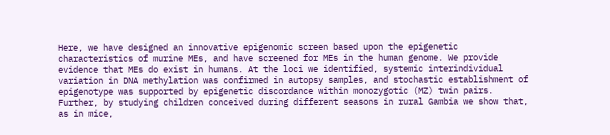Here, we have designed an innovative epigenomic screen based upon the epigenetic characteristics of murine MEs, and have screened for MEs in the human genome. We provide evidence that MEs do exist in humans. At the loci we identified, systemic interindividual variation in DNA methylation was confirmed in autopsy samples, and stochastic establishment of epigenotype was supported by epigenetic discordance within monozygotic (MZ) twin pairs. Further, by studying children conceived during different seasons in rural Gambia we show that, as in mice,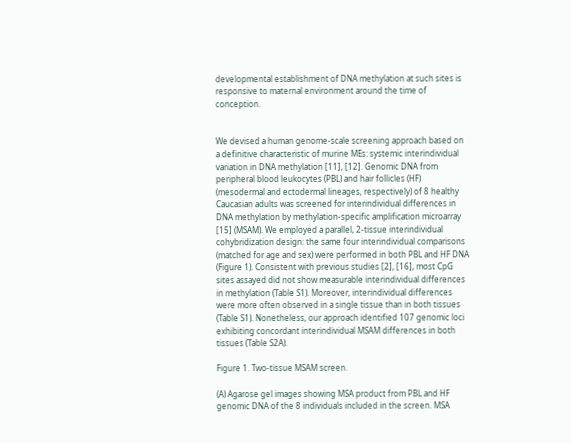developmental establishment of DNA methylation at such sites is responsive to maternal environment around the time of conception.


We devised a human genome-scale screening approach based on a definitive characteristic of murine MEs: systemic interindividual variation in DNA methylation [11], [12]. Genomic DNA from peripheral blood leukocytes (PBL) and hair follicles (HF) (mesodermal and ectodermal lineages, respectively) of 8 healthy Caucasian adults was screened for interindividual differences in DNA methylation by methylation-specific amplification microarray [15] (MSAM). We employed a parallel, 2-tissue interindividual cohybridization design: the same four interindividual comparisons (matched for age and sex) were performed in both PBL and HF DNA (Figure 1). Consistent with previous studies [2], [16], most CpG sites assayed did not show measurable interindividual differences in methylation (Table S1). Moreover, interindividual differences were more often observed in a single tissue than in both tissues (Table S1). Nonetheless, our approach identified 107 genomic loci exhibiting concordant interindividual MSAM differences in both tissues (Table S2A).

Figure 1. Two-tissue MSAM screen.

(A) Agarose gel images showing MSA product from PBL and HF genomic DNA of the 8 individuals included in the screen. MSA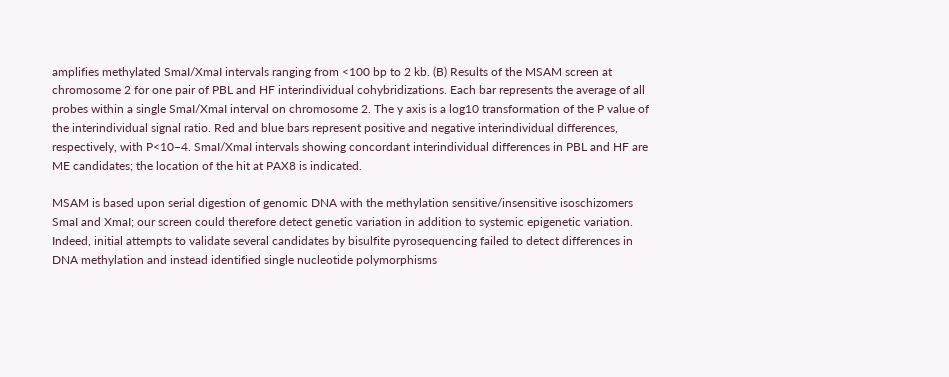amplifies methylated SmaI/XmaI intervals ranging from <100 bp to 2 kb. (B) Results of the MSAM screen at chromosome 2 for one pair of PBL and HF interindividual cohybridizations. Each bar represents the average of all probes within a single SmaI/XmaI interval on chromosome 2. The y axis is a log10 transformation of the P value of the interindividual signal ratio. Red and blue bars represent positive and negative interindividual differences, respectively, with P<10−4. SmaI/XmaI intervals showing concordant interindividual differences in PBL and HF are ME candidates; the location of the hit at PAX8 is indicated.

MSAM is based upon serial digestion of genomic DNA with the methylation sensitive/insensitive isoschizomers SmaI and XmaI; our screen could therefore detect genetic variation in addition to systemic epigenetic variation. Indeed, initial attempts to validate several candidates by bisulfite pyrosequencing failed to detect differences in DNA methylation and instead identified single nucleotide polymorphisms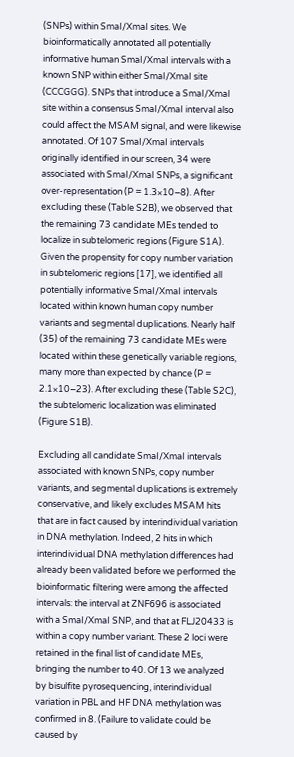(SNPs) within SmaI/XmaI sites. We bioinformatically annotated all potentially informative human SmaI/XmaI intervals with a known SNP within either SmaI/XmaI site (CCCGGG). SNPs that introduce a SmaI/XmaI site within a consensus SmaI/XmaI interval also could affect the MSAM signal, and were likewise annotated. Of 107 SmaI/XmaI intervals originally identified in our screen, 34 were associated with SmaI/XmaI SNPs, a significant over-representation (P = 1.3×10−8). After excluding these (Table S2B), we observed that the remaining 73 candidate MEs tended to localize in subtelomeric regions (Figure S1A). Given the propensity for copy number variation in subtelomeric regions [17], we identified all potentially informative SmaI/XmaI intervals located within known human copy number variants and segmental duplications. Nearly half (35) of the remaining 73 candidate MEs were located within these genetically variable regions, many more than expected by chance (P = 2.1×10−23). After excluding these (Table S2C), the subtelomeric localization was eliminated (Figure S1B).

Excluding all candidate SmaI/XmaI intervals associated with known SNPs, copy number variants, and segmental duplications is extremely conservative, and likely excludes MSAM hits that are in fact caused by interindividual variation in DNA methylation. Indeed, 2 hits in which interindividual DNA methylation differences had already been validated before we performed the bioinformatic filtering were among the affected intervals: the interval at ZNF696 is associated with a SmaI/XmaI SNP, and that at FLJ20433 is within a copy number variant. These 2 loci were retained in the final list of candidate MEs, bringing the number to 40. Of 13 we analyzed by bisulfite pyrosequencing, interindividual variation in PBL and HF DNA methylation was confirmed in 8. (Failure to validate could be caused by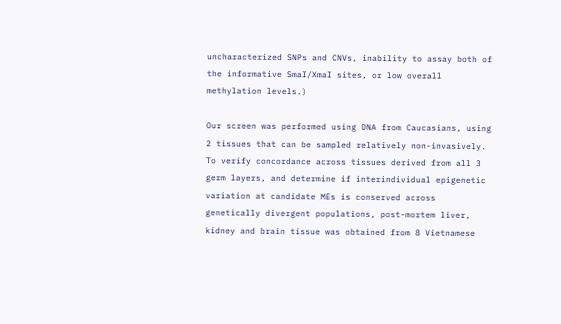uncharacterized SNPs and CNVs, inability to assay both of the informative SmaI/XmaI sites, or low overall methylation levels.)

Our screen was performed using DNA from Caucasians, using 2 tissues that can be sampled relatively non-invasively. To verify concordance across tissues derived from all 3 germ layers, and determine if interindividual epigenetic variation at candidate MEs is conserved across genetically divergent populations, post-mortem liver, kidney and brain tissue was obtained from 8 Vietnamese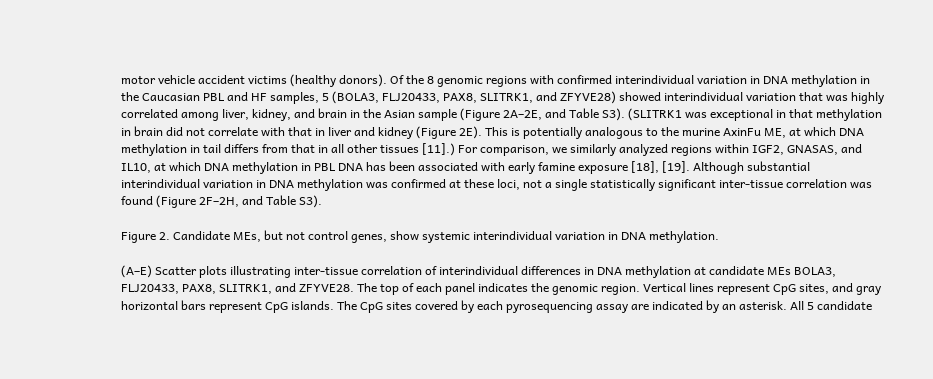motor vehicle accident victims (healthy donors). Of the 8 genomic regions with confirmed interindividual variation in DNA methylation in the Caucasian PBL and HF samples, 5 (BOLA3, FLJ20433, PAX8, SLITRK1, and ZFYVE28) showed interindividual variation that was highly correlated among liver, kidney, and brain in the Asian sample (Figure 2A–2E, and Table S3). (SLITRK1 was exceptional in that methylation in brain did not correlate with that in liver and kidney (Figure 2E). This is potentially analogous to the murine AxinFu ME, at which DNA methylation in tail differs from that in all other tissues [11].) For comparison, we similarly analyzed regions within IGF2, GNASAS, and IL10, at which DNA methylation in PBL DNA has been associated with early famine exposure [18], [19]. Although substantial interindividual variation in DNA methylation was confirmed at these loci, not a single statistically significant inter-tissue correlation was found (Figure 2F–2H, and Table S3).

Figure 2. Candidate MEs, but not control genes, show systemic interindividual variation in DNA methylation.

(A–E) Scatter plots illustrating inter-tissue correlation of interindividual differences in DNA methylation at candidate MEs BOLA3, FLJ20433, PAX8, SLITRK1, and ZFYVE28. The top of each panel indicates the genomic region. Vertical lines represent CpG sites, and gray horizontal bars represent CpG islands. The CpG sites covered by each pyrosequencing assay are indicated by an asterisk. All 5 candidate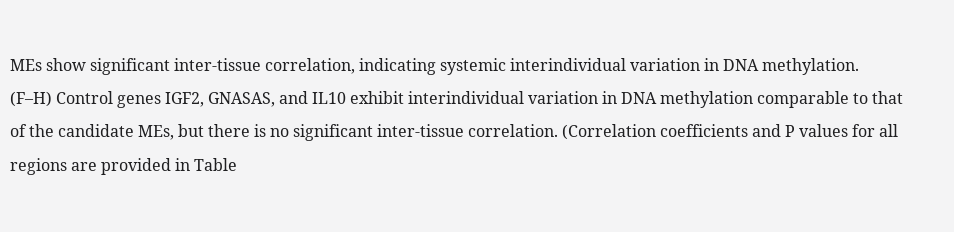MEs show significant inter-tissue correlation, indicating systemic interindividual variation in DNA methylation. (F–H) Control genes IGF2, GNASAS, and IL10 exhibit interindividual variation in DNA methylation comparable to that of the candidate MEs, but there is no significant inter-tissue correlation. (Correlation coefficients and P values for all regions are provided in Table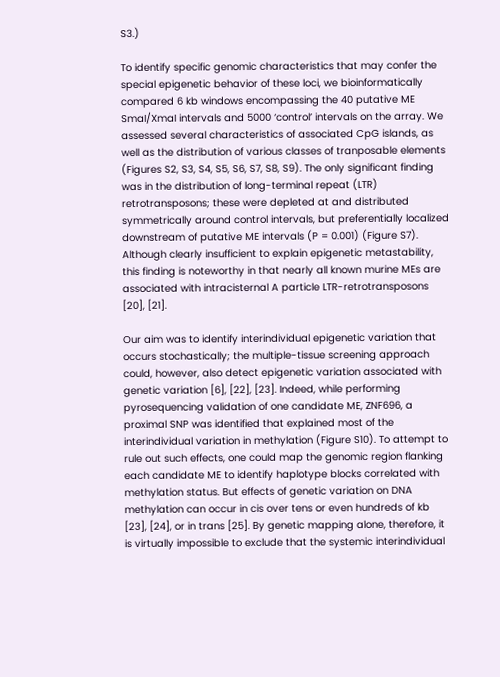S3.)

To identify specific genomic characteristics that may confer the special epigenetic behavior of these loci, we bioinformatically compared 6 kb windows encompassing the 40 putative ME SmaI/XmaI intervals and 5000 ‘control’ intervals on the array. We assessed several characteristics of associated CpG islands, as well as the distribution of various classes of tranposable elements (Figures S2, S3, S4, S5, S6, S7, S8, S9). The only significant finding was in the distribution of long-terminal repeat (LTR) retrotransposons; these were depleted at and distributed symmetrically around control intervals, but preferentially localized downstream of putative ME intervals (P = 0.001) (Figure S7). Although clearly insufficient to explain epigenetic metastability, this finding is noteworthy in that nearly all known murine MEs are associated with intracisternal A particle LTR-retrotransposons [20], [21].

Our aim was to identify interindividual epigenetic variation that occurs stochastically; the multiple-tissue screening approach could, however, also detect epigenetic variation associated with genetic variation [6], [22], [23]. Indeed, while performing pyrosequencing validation of one candidate ME, ZNF696, a proximal SNP was identified that explained most of the interindividual variation in methylation (Figure S10). To attempt to rule out such effects, one could map the genomic region flanking each candidate ME to identify haplotype blocks correlated with methylation status. But effects of genetic variation on DNA methylation can occur in cis over tens or even hundreds of kb [23], [24], or in trans [25]. By genetic mapping alone, therefore, it is virtually impossible to exclude that the systemic interindividual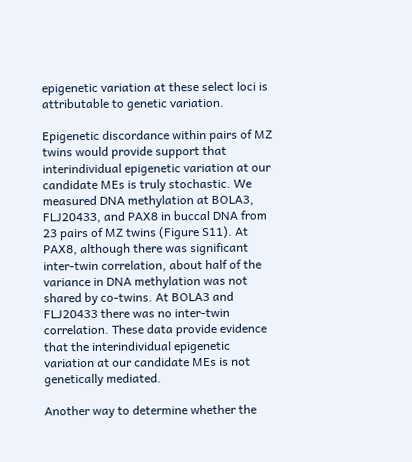epigenetic variation at these select loci is attributable to genetic variation.

Epigenetic discordance within pairs of MZ twins would provide support that interindividual epigenetic variation at our candidate MEs is truly stochastic. We measured DNA methylation at BOLA3, FLJ20433, and PAX8 in buccal DNA from 23 pairs of MZ twins (Figure S11). At PAX8, although there was significant inter-twin correlation, about half of the variance in DNA methylation was not shared by co-twins. At BOLA3 and FLJ20433 there was no inter-twin correlation. These data provide evidence that the interindividual epigenetic variation at our candidate MEs is not genetically mediated.

Another way to determine whether the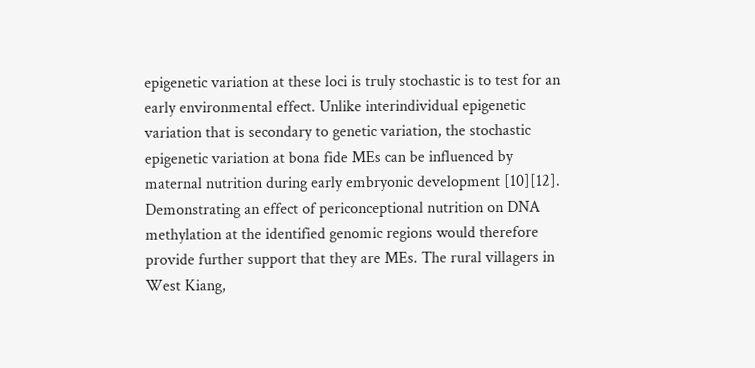epigenetic variation at these loci is truly stochastic is to test for an early environmental effect. Unlike interindividual epigenetic variation that is secondary to genetic variation, the stochastic epigenetic variation at bona fide MEs can be influenced by maternal nutrition during early embryonic development [10][12]. Demonstrating an effect of periconceptional nutrition on DNA methylation at the identified genomic regions would therefore provide further support that they are MEs. The rural villagers in West Kiang,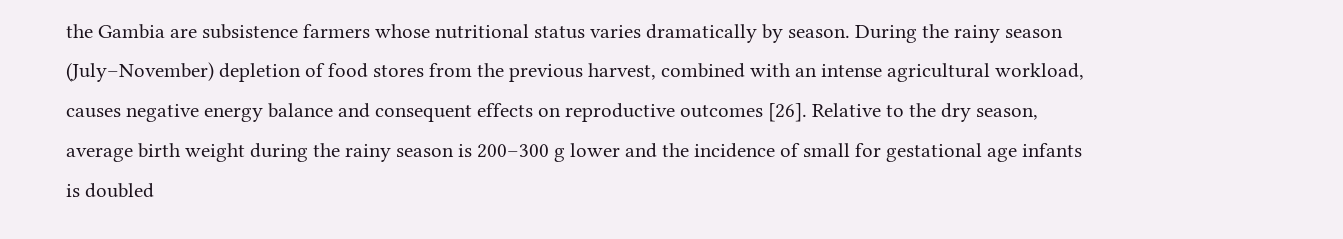the Gambia are subsistence farmers whose nutritional status varies dramatically by season. During the rainy season (July–November) depletion of food stores from the previous harvest, combined with an intense agricultural workload, causes negative energy balance and consequent effects on reproductive outcomes [26]. Relative to the dry season, average birth weight during the rainy season is 200–300 g lower and the incidence of small for gestational age infants is doubled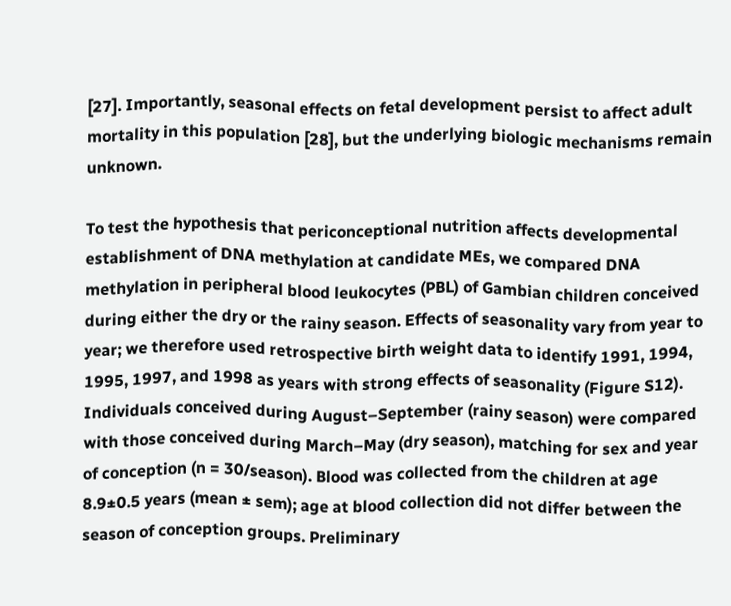[27]. Importantly, seasonal effects on fetal development persist to affect adult mortality in this population [28], but the underlying biologic mechanisms remain unknown.

To test the hypothesis that periconceptional nutrition affects developmental establishment of DNA methylation at candidate MEs, we compared DNA methylation in peripheral blood leukocytes (PBL) of Gambian children conceived during either the dry or the rainy season. Effects of seasonality vary from year to year; we therefore used retrospective birth weight data to identify 1991, 1994, 1995, 1997, and 1998 as years with strong effects of seasonality (Figure S12). Individuals conceived during August–September (rainy season) were compared with those conceived during March–May (dry season), matching for sex and year of conception (n = 30/season). Blood was collected from the children at age 8.9±0.5 years (mean ± sem); age at blood collection did not differ between the season of conception groups. Preliminary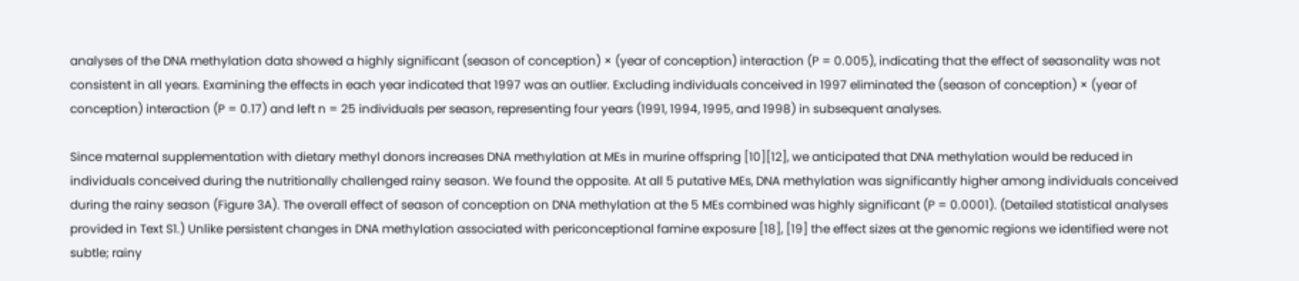analyses of the DNA methylation data showed a highly significant (season of conception) × (year of conception) interaction (P = 0.005), indicating that the effect of seasonality was not consistent in all years. Examining the effects in each year indicated that 1997 was an outlier. Excluding individuals conceived in 1997 eliminated the (season of conception) × (year of conception) interaction (P = 0.17) and left n = 25 individuals per season, representing four years (1991, 1994, 1995, and 1998) in subsequent analyses.

Since maternal supplementation with dietary methyl donors increases DNA methylation at MEs in murine offspring [10][12], we anticipated that DNA methylation would be reduced in individuals conceived during the nutritionally challenged rainy season. We found the opposite. At all 5 putative MEs, DNA methylation was significantly higher among individuals conceived during the rainy season (Figure 3A). The overall effect of season of conception on DNA methylation at the 5 MEs combined was highly significant (P = 0.0001). (Detailed statistical analyses provided in Text S1.) Unlike persistent changes in DNA methylation associated with periconceptional famine exposure [18], [19] the effect sizes at the genomic regions we identified were not subtle; rainy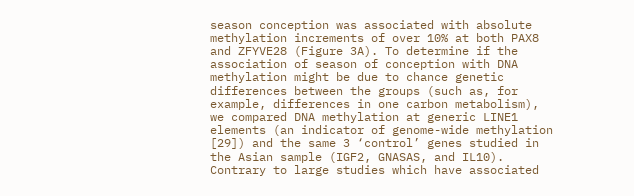season conception was associated with absolute methylation increments of over 10% at both PAX8 and ZFYVE28 (Figure 3A). To determine if the association of season of conception with DNA methylation might be due to chance genetic differences between the groups (such as, for example, differences in one carbon metabolism), we compared DNA methylation at generic LINE1 elements (an indicator of genome-wide methylation [29]) and the same 3 ‘control’ genes studied in the Asian sample (IGF2, GNASAS, and IL10). Contrary to large studies which have associated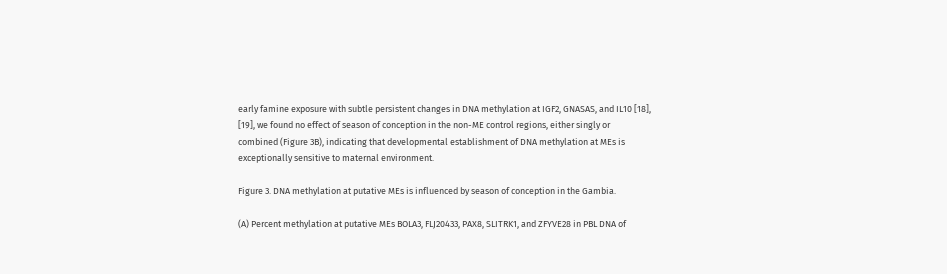early famine exposure with subtle persistent changes in DNA methylation at IGF2, GNASAS, and IL10 [18], [19], we found no effect of season of conception in the non-ME control regions, either singly or combined (Figure 3B), indicating that developmental establishment of DNA methylation at MEs is exceptionally sensitive to maternal environment.

Figure 3. DNA methylation at putative MEs is influenced by season of conception in the Gambia.

(A) Percent methylation at putative MEs BOLA3, FLJ20433, PAX8, SLITRK1, and ZFYVE28 in PBL DNA of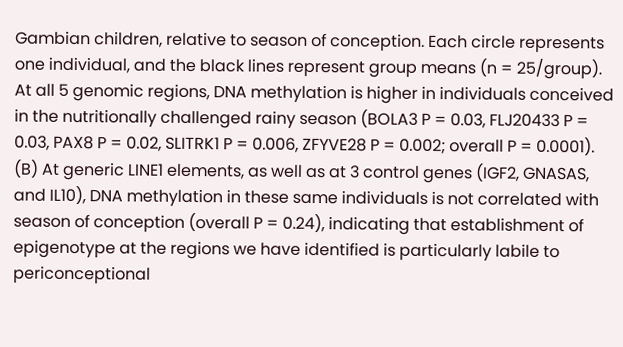Gambian children, relative to season of conception. Each circle represents one individual, and the black lines represent group means (n = 25/group). At all 5 genomic regions, DNA methylation is higher in individuals conceived in the nutritionally challenged rainy season (BOLA3 P = 0.03, FLJ20433 P = 0.03, PAX8 P = 0.02, SLITRK1 P = 0.006, ZFYVE28 P = 0.002; overall P = 0.0001). (B) At generic LINE1 elements, as well as at 3 control genes (IGF2, GNASAS, and IL10), DNA methylation in these same individuals is not correlated with season of conception (overall P = 0.24), indicating that establishment of epigenotype at the regions we have identified is particularly labile to periconceptional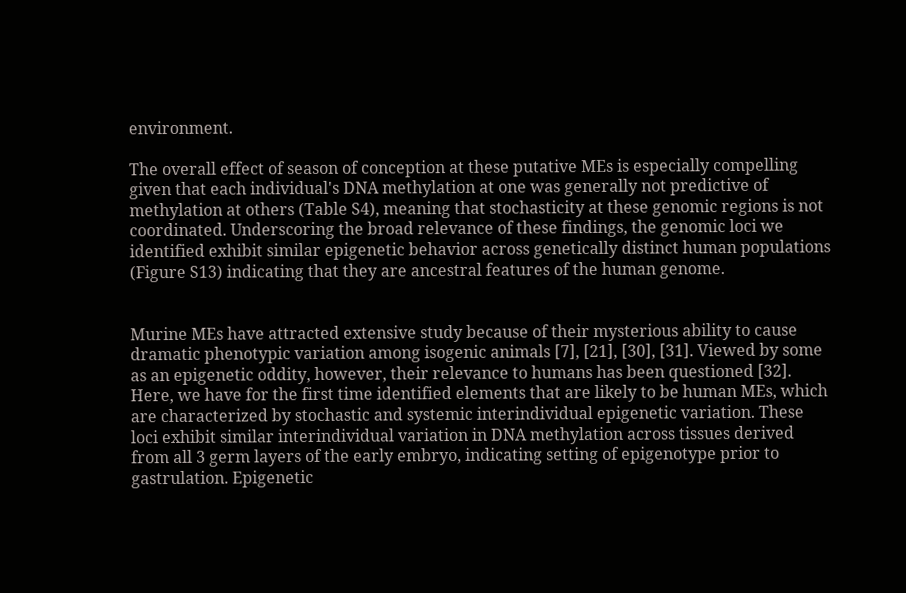environment.

The overall effect of season of conception at these putative MEs is especially compelling given that each individual's DNA methylation at one was generally not predictive of methylation at others (Table S4), meaning that stochasticity at these genomic regions is not coordinated. Underscoring the broad relevance of these findings, the genomic loci we identified exhibit similar epigenetic behavior across genetically distinct human populations (Figure S13) indicating that they are ancestral features of the human genome.


Murine MEs have attracted extensive study because of their mysterious ability to cause dramatic phenotypic variation among isogenic animals [7], [21], [30], [31]. Viewed by some as an epigenetic oddity, however, their relevance to humans has been questioned [32]. Here, we have for the first time identified elements that are likely to be human MEs, which are characterized by stochastic and systemic interindividual epigenetic variation. These loci exhibit similar interindividual variation in DNA methylation across tissues derived from all 3 germ layers of the early embryo, indicating setting of epigenotype prior to gastrulation. Epigenetic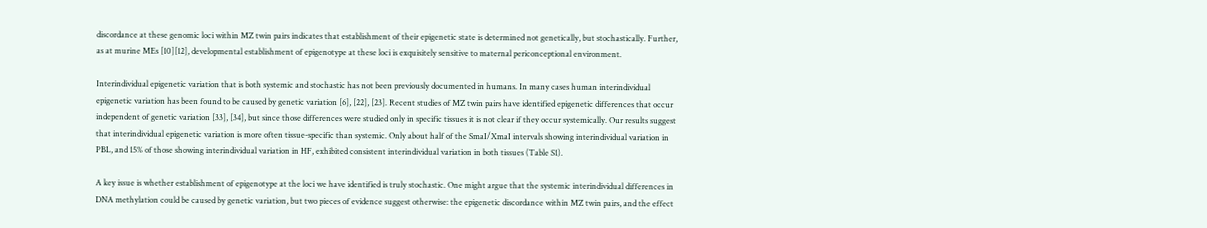discordance at these genomic loci within MZ twin pairs indicates that establishment of their epigenetic state is determined not genetically, but stochastically. Further, as at murine MEs [10][12], developmental establishment of epigenotype at these loci is exquisitely sensitive to maternal periconceptional environment.

Interindividual epigenetic variation that is both systemic and stochastic has not been previously documented in humans. In many cases human interindividual epigenetic variation has been found to be caused by genetic variation [6], [22], [23]. Recent studies of MZ twin pairs have identified epigenetic differences that occur independent of genetic variation [33], [34], but since those differences were studied only in specific tissues it is not clear if they occur systemically. Our results suggest that interindividual epigenetic variation is more often tissue-specific than systemic. Only about half of the SmaI/XmaI intervals showing interindividual variation in PBL, and 15% of those showing interindividual variation in HF, exhibited consistent interindividual variation in both tissues (Table S1).

A key issue is whether establishment of epigenotype at the loci we have identified is truly stochastic. One might argue that the systemic interindividual differences in DNA methylation could be caused by genetic variation, but two pieces of evidence suggest otherwise: the epigenetic discordance within MZ twin pairs, and the effect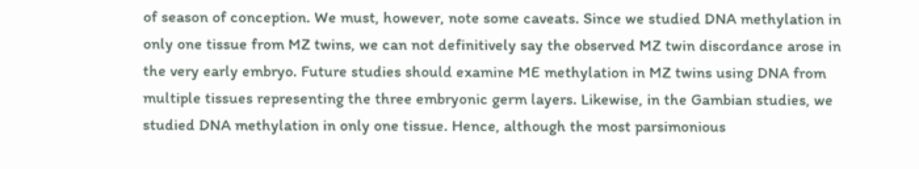of season of conception. We must, however, note some caveats. Since we studied DNA methylation in only one tissue from MZ twins, we can not definitively say the observed MZ twin discordance arose in the very early embryo. Future studies should examine ME methylation in MZ twins using DNA from multiple tissues representing the three embryonic germ layers. Likewise, in the Gambian studies, we studied DNA methylation in only one tissue. Hence, although the most parsimonious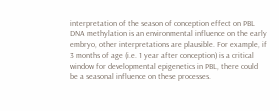interpretation of the season of conception effect on PBL DNA methylation is an environmental influence on the early embryo, other interpretations are plausible. For example, if 3 months of age (i.e. 1 year after conception) is a critical window for developmental epigenetics in PBL, there could be a seasonal influence on these processes.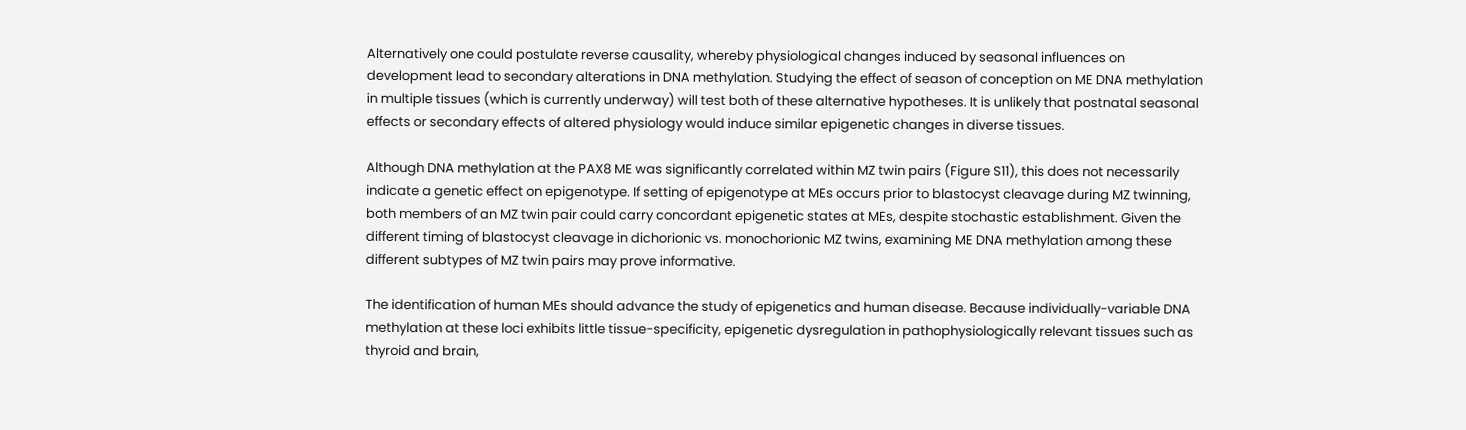Alternatively one could postulate reverse causality, whereby physiological changes induced by seasonal influences on development lead to secondary alterations in DNA methylation. Studying the effect of season of conception on ME DNA methylation in multiple tissues (which is currently underway) will test both of these alternative hypotheses. It is unlikely that postnatal seasonal effects or secondary effects of altered physiology would induce similar epigenetic changes in diverse tissues.

Although DNA methylation at the PAX8 ME was significantly correlated within MZ twin pairs (Figure S11), this does not necessarily indicate a genetic effect on epigenotype. If setting of epigenotype at MEs occurs prior to blastocyst cleavage during MZ twinning, both members of an MZ twin pair could carry concordant epigenetic states at MEs, despite stochastic establishment. Given the different timing of blastocyst cleavage in dichorionic vs. monochorionic MZ twins, examining ME DNA methylation among these different subtypes of MZ twin pairs may prove informative.

The identification of human MEs should advance the study of epigenetics and human disease. Because individually-variable DNA methylation at these loci exhibits little tissue-specificity, epigenetic dysregulation in pathophysiologically relevant tissues such as thyroid and brain,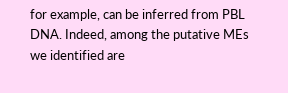for example, can be inferred from PBL DNA. Indeed, among the putative MEs we identified are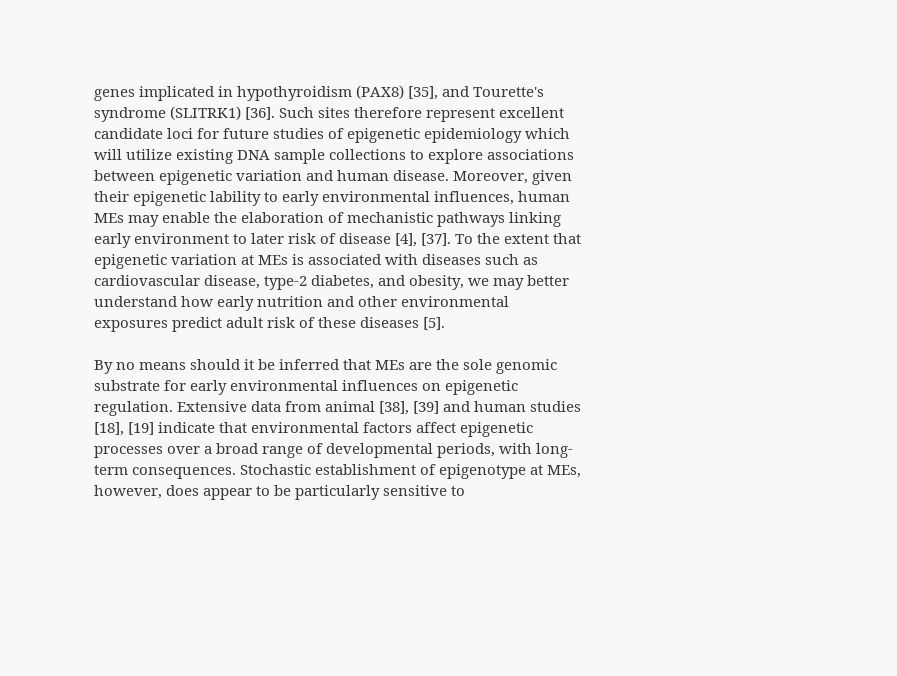genes implicated in hypothyroidism (PAX8) [35], and Tourette's syndrome (SLITRK1) [36]. Such sites therefore represent excellent candidate loci for future studies of epigenetic epidemiology which will utilize existing DNA sample collections to explore associations between epigenetic variation and human disease. Moreover, given their epigenetic lability to early environmental influences, human MEs may enable the elaboration of mechanistic pathways linking early environment to later risk of disease [4], [37]. To the extent that epigenetic variation at MEs is associated with diseases such as cardiovascular disease, type-2 diabetes, and obesity, we may better understand how early nutrition and other environmental exposures predict adult risk of these diseases [5].

By no means should it be inferred that MEs are the sole genomic substrate for early environmental influences on epigenetic regulation. Extensive data from animal [38], [39] and human studies [18], [19] indicate that environmental factors affect epigenetic processes over a broad range of developmental periods, with long-term consequences. Stochastic establishment of epigenotype at MEs, however, does appear to be particularly sensitive to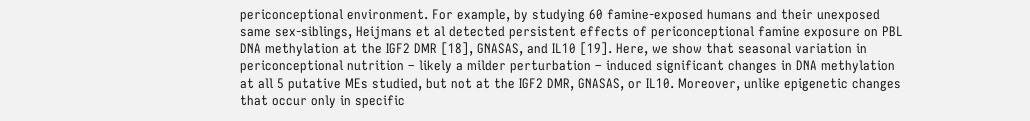periconceptional environment. For example, by studying 60 famine-exposed humans and their unexposed same sex-siblings, Heijmans et al detected persistent effects of periconceptional famine exposure on PBL DNA methylation at the IGF2 DMR [18], GNASAS, and IL10 [19]. Here, we show that seasonal variation in periconceptional nutrition – likely a milder perturbation – induced significant changes in DNA methylation at all 5 putative MEs studied, but not at the IGF2 DMR, GNASAS, or IL10. Moreover, unlike epigenetic changes that occur only in specific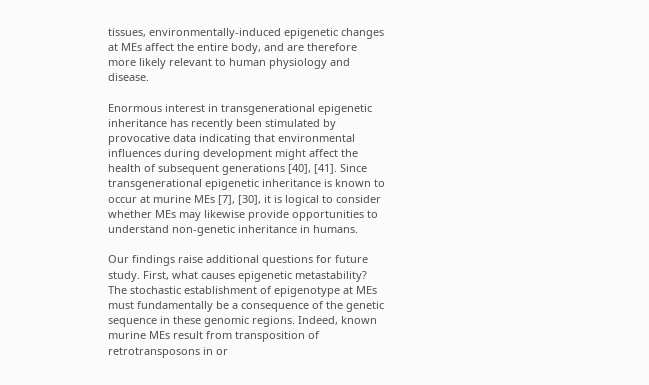tissues, environmentally-induced epigenetic changes at MEs affect the entire body, and are therefore more likely relevant to human physiology and disease.

Enormous interest in transgenerational epigenetic inheritance has recently been stimulated by provocative data indicating that environmental influences during development might affect the health of subsequent generations [40], [41]. Since transgenerational epigenetic inheritance is known to occur at murine MEs [7], [30], it is logical to consider whether MEs may likewise provide opportunities to understand non-genetic inheritance in humans.

Our findings raise additional questions for future study. First, what causes epigenetic metastability? The stochastic establishment of epigenotype at MEs must fundamentally be a consequence of the genetic sequence in these genomic regions. Indeed, known murine MEs result from transposition of retrotransposons in or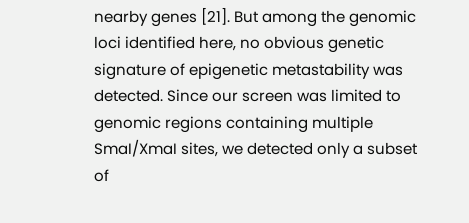nearby genes [21]. But among the genomic loci identified here, no obvious genetic signature of epigenetic metastability was detected. Since our screen was limited to genomic regions containing multiple SmaI/XmaI sites, we detected only a subset of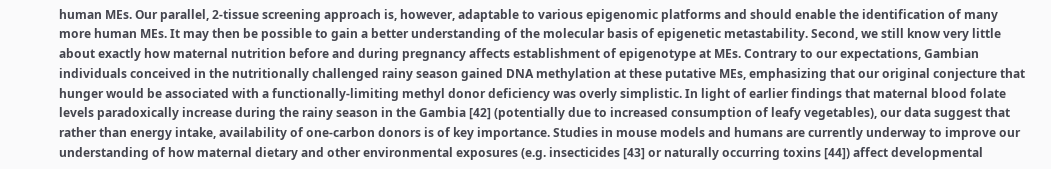human MEs. Our parallel, 2-tissue screening approach is, however, adaptable to various epigenomic platforms and should enable the identification of many more human MEs. It may then be possible to gain a better understanding of the molecular basis of epigenetic metastability. Second, we still know very little about exactly how maternal nutrition before and during pregnancy affects establishment of epigenotype at MEs. Contrary to our expectations, Gambian individuals conceived in the nutritionally challenged rainy season gained DNA methylation at these putative MEs, emphasizing that our original conjecture that hunger would be associated with a functionally-limiting methyl donor deficiency was overly simplistic. In light of earlier findings that maternal blood folate levels paradoxically increase during the rainy season in the Gambia [42] (potentially due to increased consumption of leafy vegetables), our data suggest that rather than energy intake, availability of one-carbon donors is of key importance. Studies in mouse models and humans are currently underway to improve our understanding of how maternal dietary and other environmental exposures (e.g. insecticides [43] or naturally occurring toxins [44]) affect developmental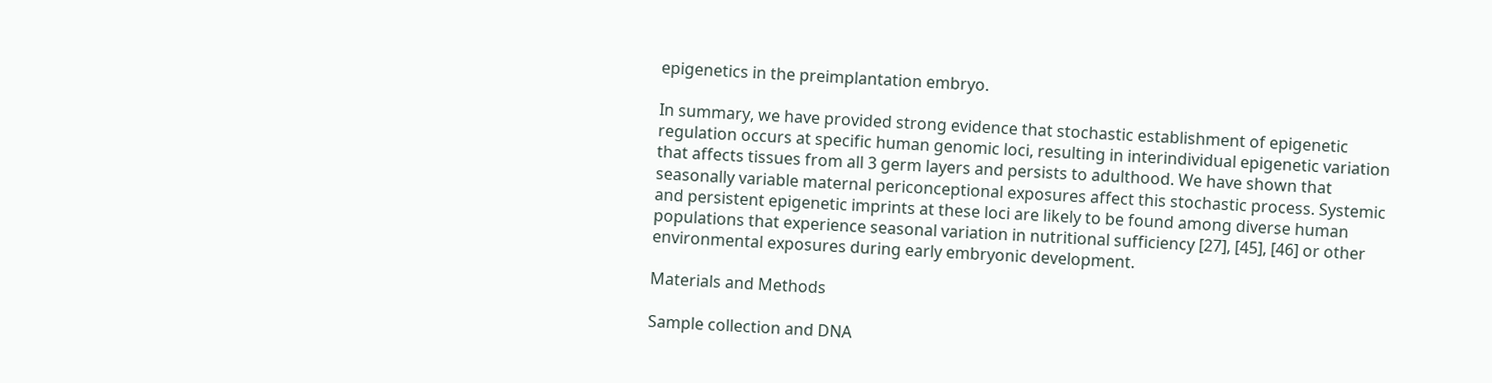epigenetics in the preimplantation embryo.

In summary, we have provided strong evidence that stochastic establishment of epigenetic regulation occurs at specific human genomic loci, resulting in interindividual epigenetic variation that affects tissues from all 3 germ layers and persists to adulthood. We have shown that seasonally variable maternal periconceptional exposures affect this stochastic process. Systemic and persistent epigenetic imprints at these loci are likely to be found among diverse human populations that experience seasonal variation in nutritional sufficiency [27], [45], [46] or other environmental exposures during early embryonic development.

Materials and Methods

Sample collection and DNA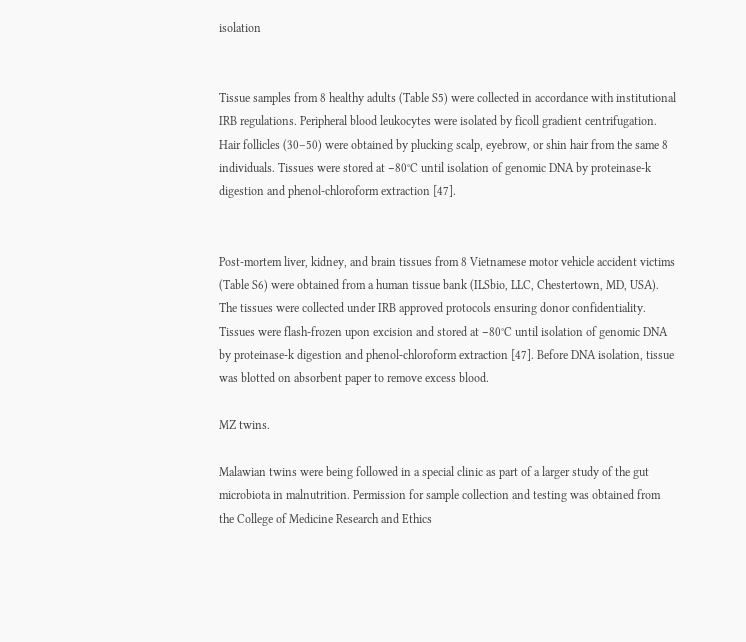isolation


Tissue samples from 8 healthy adults (Table S5) were collected in accordance with institutional IRB regulations. Peripheral blood leukocytes were isolated by ficoll gradient centrifugation. Hair follicles (30–50) were obtained by plucking scalp, eyebrow, or shin hair from the same 8 individuals. Tissues were stored at −80°C until isolation of genomic DNA by proteinase-k digestion and phenol-chloroform extraction [47].


Post-mortem liver, kidney, and brain tissues from 8 Vietnamese motor vehicle accident victims (Table S6) were obtained from a human tissue bank (ILSbio, LLC, Chestertown, MD, USA). The tissues were collected under IRB approved protocols ensuring donor confidentiality. Tissues were flash-frozen upon excision and stored at −80°C until isolation of genomic DNA by proteinase-k digestion and phenol-chloroform extraction [47]. Before DNA isolation, tissue was blotted on absorbent paper to remove excess blood.

MZ twins.

Malawian twins were being followed in a special clinic as part of a larger study of the gut microbiota in malnutrition. Permission for sample collection and testing was obtained from the College of Medicine Research and Ethics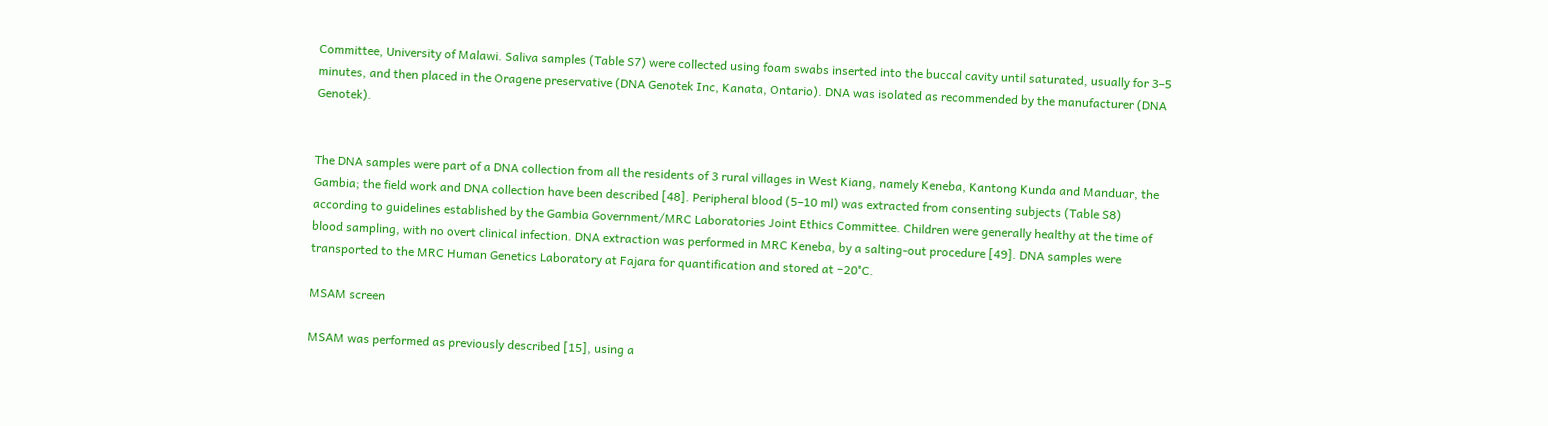Committee, University of Malawi. Saliva samples (Table S7) were collected using foam swabs inserted into the buccal cavity until saturated, usually for 3–5 minutes, and then placed in the Oragene preservative (DNA Genotek Inc, Kanata, Ontario). DNA was isolated as recommended by the manufacturer (DNA Genotek).


The DNA samples were part of a DNA collection from all the residents of 3 rural villages in West Kiang, namely Keneba, Kantong Kunda and Manduar, the Gambia; the field work and DNA collection have been described [48]. Peripheral blood (5–10 ml) was extracted from consenting subjects (Table S8) according to guidelines established by the Gambia Government/MRC Laboratories Joint Ethics Committee. Children were generally healthy at the time of blood sampling, with no overt clinical infection. DNA extraction was performed in MRC Keneba, by a salting-out procedure [49]. DNA samples were transported to the MRC Human Genetics Laboratory at Fajara for quantification and stored at −20°C.

MSAM screen

MSAM was performed as previously described [15], using a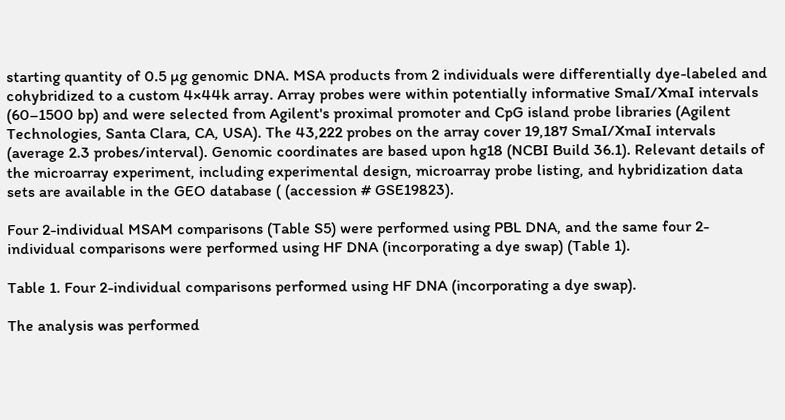starting quantity of 0.5 µg genomic DNA. MSA products from 2 individuals were differentially dye-labeled and cohybridized to a custom 4×44k array. Array probes were within potentially informative SmaI/XmaI intervals (60–1500 bp) and were selected from Agilent's proximal promoter and CpG island probe libraries (Agilent Technologies, Santa Clara, CA, USA). The 43,222 probes on the array cover 19,187 SmaI/XmaI intervals (average 2.3 probes/interval). Genomic coordinates are based upon hg18 (NCBI Build 36.1). Relevant details of the microarray experiment, including experimental design, microarray probe listing, and hybridization data sets are available in the GEO database ( (accession # GSE19823).

Four 2-individual MSAM comparisons (Table S5) were performed using PBL DNA, and the same four 2-individual comparisons were performed using HF DNA (incorporating a dye swap) (Table 1).

Table 1. Four 2-individual comparisons performed using HF DNA (incorporating a dye swap).

The analysis was performed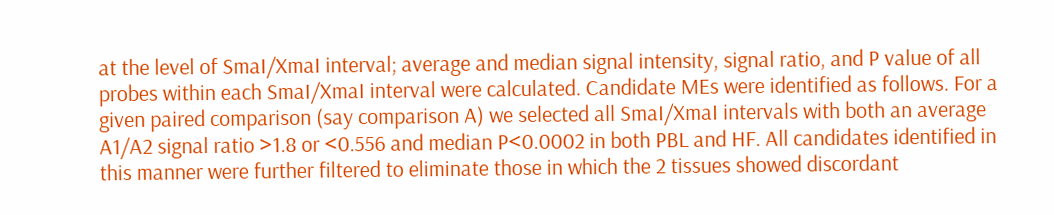at the level of SmaI/XmaI interval; average and median signal intensity, signal ratio, and P value of all probes within each SmaI/XmaI interval were calculated. Candidate MEs were identified as follows. For a given paired comparison (say comparison A) we selected all SmaI/XmaI intervals with both an average A1/A2 signal ratio >1.8 or <0.556 and median P<0.0002 in both PBL and HF. All candidates identified in this manner were further filtered to eliminate those in which the 2 tissues showed discordant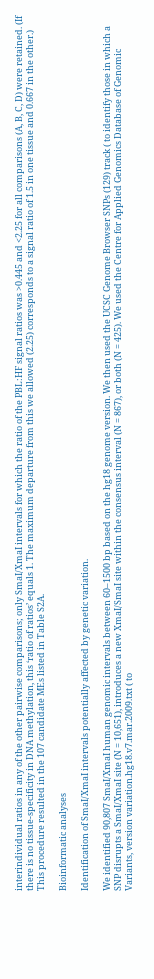interindividual ratios in any of the other pairwise comparisons; only SmaI/XmaI intervals for which the ratio of the PBL:HF signal ratios was >0.445 and <2.25 for all comparisons (A, B, C, D) were retained. (If there is no tissue-specificity in DNA methylation, this ‘ratio of ratios’ equals 1. The maximum departure from this we allowed (2.25) corresponds to a signal ratio of 1.5 in one tissue and 0.667 in the other.) This procedure resulted in the 107 candidate MEs listed in Table S2A.

Bioinformatic analyses

Identification of SmaI/XmaI intervals potentially affected by genetic variation.

We identified 90,807 SmaI/XmaI human genomic intervals between 60–1500 bp based on the hg18 genome version. We then used the UCSC Genome Browser SNPs (129) track ( to identify those in which a SNP disrupts a SmaI/XmaI site (N = 10,651), introduces a new XmaI/SmaI site within the consensus interval (N = 867), or both (N = 425). We used the Centre for Applied Genomics Database of Genomic Variants, version variation.hg18.v7.mar.2009.txt ( to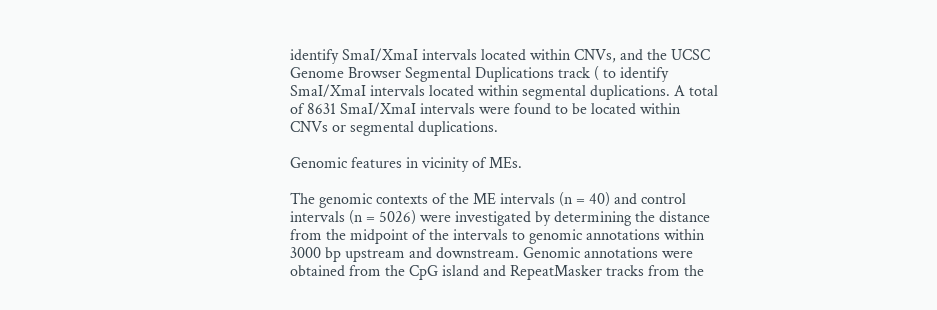identify SmaI/XmaI intervals located within CNVs, and the UCSC Genome Browser Segmental Duplications track ( to identify SmaI/XmaI intervals located within segmental duplications. A total of 8631 SmaI/XmaI intervals were found to be located within CNVs or segmental duplications.

Genomic features in vicinity of MEs.

The genomic contexts of the ME intervals (n = 40) and control intervals (n = 5026) were investigated by determining the distance from the midpoint of the intervals to genomic annotations within 3000 bp upstream and downstream. Genomic annotations were obtained from the CpG island and RepeatMasker tracks from the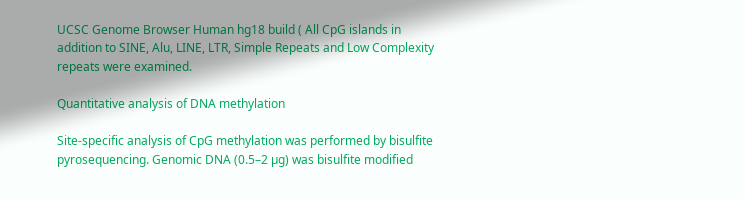UCSC Genome Browser Human hg18 build ( All CpG islands in addition to SINE, Alu, LINE, LTR, Simple Repeats and Low Complexity repeats were examined.

Quantitative analysis of DNA methylation

Site-specific analysis of CpG methylation was performed by bisulfite pyrosequencing. Genomic DNA (0.5–2 µg) was bisulfite modified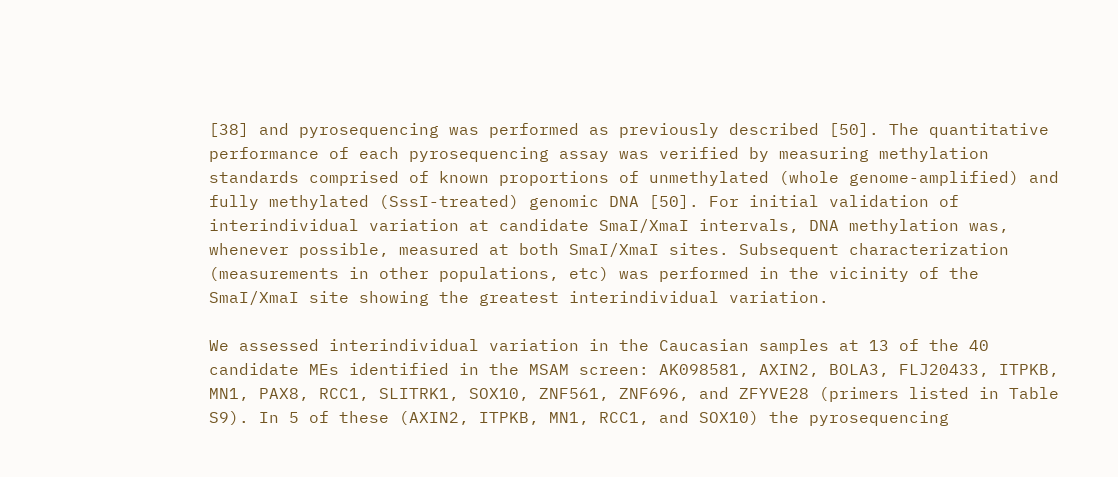[38] and pyrosequencing was performed as previously described [50]. The quantitative performance of each pyrosequencing assay was verified by measuring methylation standards comprised of known proportions of unmethylated (whole genome-amplified) and fully methylated (SssI-treated) genomic DNA [50]. For initial validation of interindividual variation at candidate SmaI/XmaI intervals, DNA methylation was, whenever possible, measured at both SmaI/XmaI sites. Subsequent characterization (measurements in other populations, etc) was performed in the vicinity of the SmaI/XmaI site showing the greatest interindividual variation.

We assessed interindividual variation in the Caucasian samples at 13 of the 40 candidate MEs identified in the MSAM screen: AK098581, AXIN2, BOLA3, FLJ20433, ITPKB, MN1, PAX8, RCC1, SLITRK1, SOX10, ZNF561, ZNF696, and ZFYVE28 (primers listed in Table S9). In 5 of these (AXIN2, ITPKB, MN1, RCC1, and SOX10) the pyrosequencing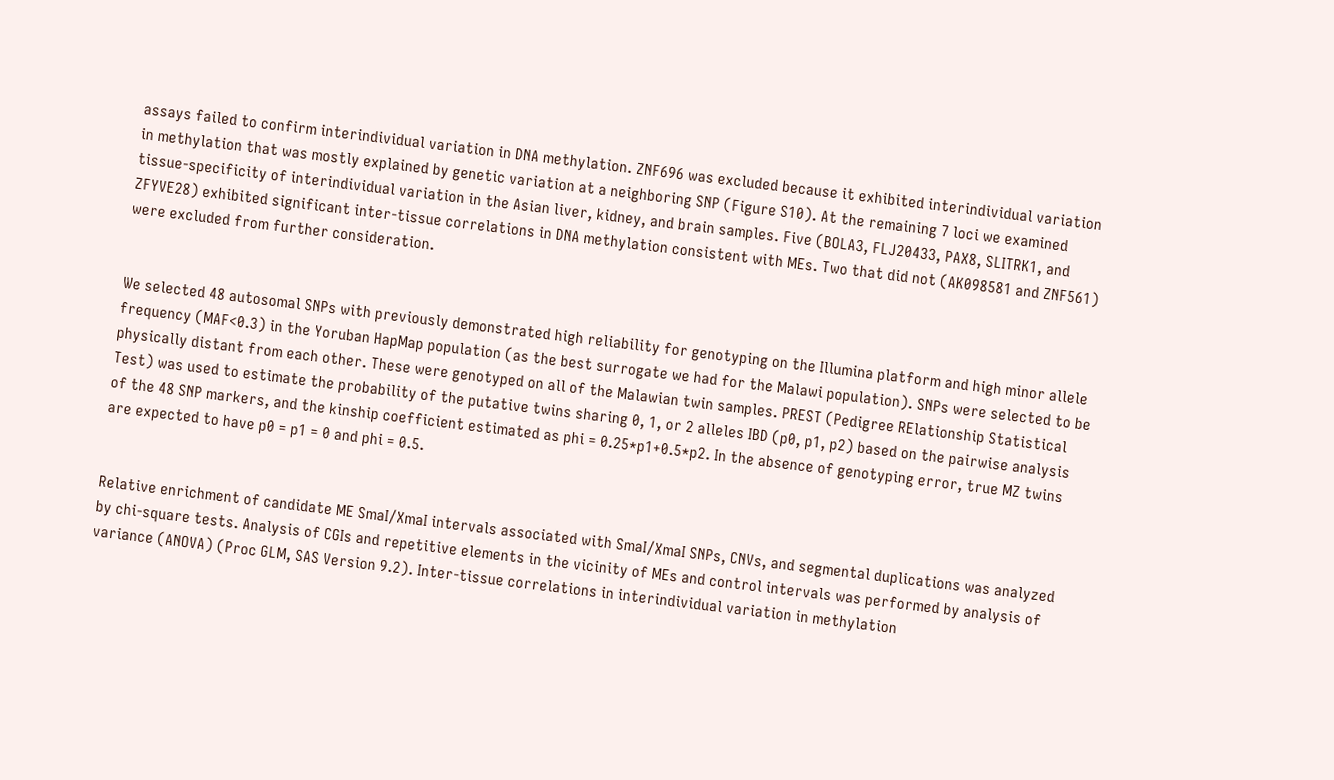assays failed to confirm interindividual variation in DNA methylation. ZNF696 was excluded because it exhibited interindividual variation in methylation that was mostly explained by genetic variation at a neighboring SNP (Figure S10). At the remaining 7 loci we examined tissue-specificity of interindividual variation in the Asian liver, kidney, and brain samples. Five (BOLA3, FLJ20433, PAX8, SLITRK1, and ZFYVE28) exhibited significant inter-tissue correlations in DNA methylation consistent with MEs. Two that did not (AK098581 and ZNF561) were excluded from further consideration.


We selected 48 autosomal SNPs with previously demonstrated high reliability for genotyping on the Illumina platform and high minor allele frequency (MAF<0.3) in the Yoruban HapMap population (as the best surrogate we had for the Malawi population). SNPs were selected to be physically distant from each other. These were genotyped on all of the Malawian twin samples. PREST (Pedigree RElationship Statistical Test) was used to estimate the probability of the putative twins sharing 0, 1, or 2 alleles IBD (p0, p1, p2) based on the pairwise analysis of the 48 SNP markers, and the kinship coefficient estimated as phi = 0.25*p1+0.5*p2. In the absence of genotyping error, true MZ twins are expected to have p0 = p1 = 0 and phi = 0.5.


Relative enrichment of candidate ME SmaI/XmaI intervals associated with SmaI/XmaI SNPs, CNVs, and segmental duplications was analyzed by chi-square tests. Analysis of CGIs and repetitive elements in the vicinity of MEs and control intervals was performed by analysis of variance (ANOVA) (Proc GLM, SAS Version 9.2). Inter-tissue correlations in interindividual variation in methylation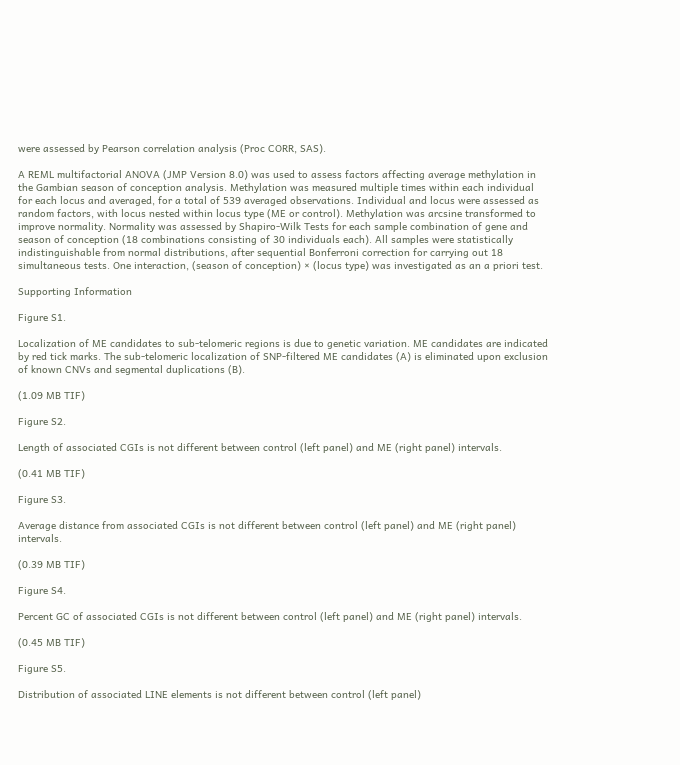were assessed by Pearson correlation analysis (Proc CORR, SAS).

A REML multifactorial ANOVA (JMP Version 8.0) was used to assess factors affecting average methylation in the Gambian season of conception analysis. Methylation was measured multiple times within each individual for each locus and averaged, for a total of 539 averaged observations. Individual and locus were assessed as random factors, with locus nested within locus type (ME or control). Methylation was arcsine transformed to improve normality. Normality was assessed by Shapiro-Wilk Tests for each sample combination of gene and season of conception (18 combinations consisting of 30 individuals each). All samples were statistically indistinguishable from normal distributions, after sequential Bonferroni correction for carrying out 18 simultaneous tests. One interaction, (season of conception) × (locus type) was investigated as an a priori test.

Supporting Information

Figure S1.

Localization of ME candidates to sub-telomeric regions is due to genetic variation. ME candidates are indicated by red tick marks. The sub-telomeric localization of SNP-filtered ME candidates (A) is eliminated upon exclusion of known CNVs and segmental duplications (B).

(1.09 MB TIF)

Figure S2.

Length of associated CGIs is not different between control (left panel) and ME (right panel) intervals.

(0.41 MB TIF)

Figure S3.

Average distance from associated CGIs is not different between control (left panel) and ME (right panel) intervals.

(0.39 MB TIF)

Figure S4.

Percent GC of associated CGIs is not different between control (left panel) and ME (right panel) intervals.

(0.45 MB TIF)

Figure S5.

Distribution of associated LINE elements is not different between control (left panel)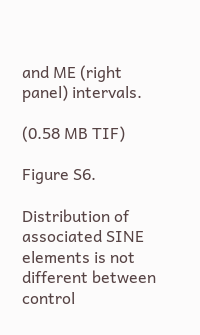and ME (right panel) intervals.

(0.58 MB TIF)

Figure S6.

Distribution of associated SINE elements is not different between control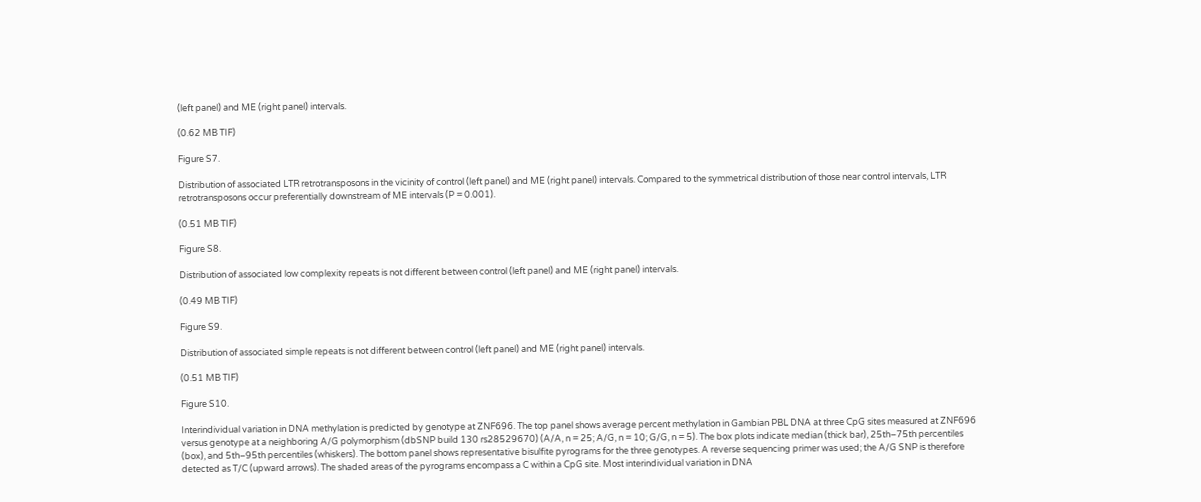(left panel) and ME (right panel) intervals.

(0.62 MB TIF)

Figure S7.

Distribution of associated LTR retrotransposons in the vicinity of control (left panel) and ME (right panel) intervals. Compared to the symmetrical distribution of those near control intervals, LTR retrotransposons occur preferentially downstream of ME intervals (P = 0.001).

(0.51 MB TIF)

Figure S8.

Distribution of associated low complexity repeats is not different between control (left panel) and ME (right panel) intervals.

(0.49 MB TIF)

Figure S9.

Distribution of associated simple repeats is not different between control (left panel) and ME (right panel) intervals.

(0.51 MB TIF)

Figure S10.

Interindividual variation in DNA methylation is predicted by genotype at ZNF696. The top panel shows average percent methylation in Gambian PBL DNA at three CpG sites measured at ZNF696 versus genotype at a neighboring A/G polymorphism (dbSNP build 130 rs28529670) (A/A, n = 25; A/G, n = 10; G/G, n = 5). The box plots indicate median (thick bar), 25th–75th percentiles (box), and 5th–95th percentiles (whiskers). The bottom panel shows representative bisulfite pyrograms for the three genotypes. A reverse sequencing primer was used; the A/G SNP is therefore detected as T/C (upward arrows). The shaded areas of the pyrograms encompass a C within a CpG site. Most interindividual variation in DNA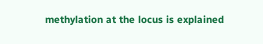methylation at the locus is explained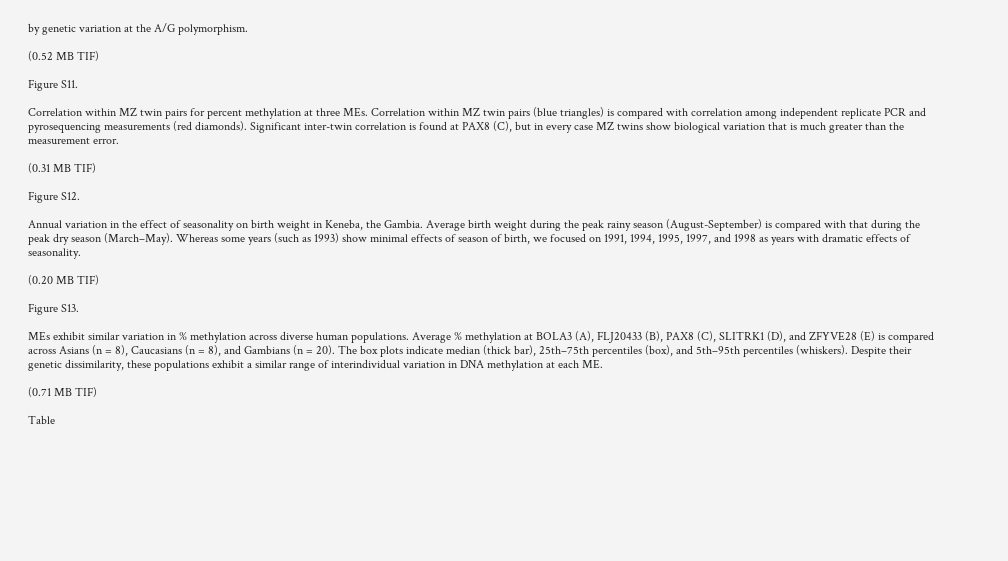by genetic variation at the A/G polymorphism.

(0.52 MB TIF)

Figure S11.

Correlation within MZ twin pairs for percent methylation at three MEs. Correlation within MZ twin pairs (blue triangles) is compared with correlation among independent replicate PCR and pyrosequencing measurements (red diamonds). Significant inter-twin correlation is found at PAX8 (C), but in every case MZ twins show biological variation that is much greater than the measurement error.

(0.31 MB TIF)

Figure S12.

Annual variation in the effect of seasonality on birth weight in Keneba, the Gambia. Average birth weight during the peak rainy season (August-September) is compared with that during the peak dry season (March–May). Whereas some years (such as 1993) show minimal effects of season of birth, we focused on 1991, 1994, 1995, 1997, and 1998 as years with dramatic effects of seasonality.

(0.20 MB TIF)

Figure S13.

MEs exhibit similar variation in % methylation across diverse human populations. Average % methylation at BOLA3 (A), FLJ20433 (B), PAX8 (C), SLITRK1 (D), and ZFYVE28 (E) is compared across Asians (n = 8), Caucasians (n = 8), and Gambians (n = 20). The box plots indicate median (thick bar), 25th–75th percentiles (box), and 5th–95th percentiles (whiskers). Despite their genetic dissimilarity, these populations exhibit a similar range of interindividual variation in DNA methylation at each ME.

(0.71 MB TIF)

Table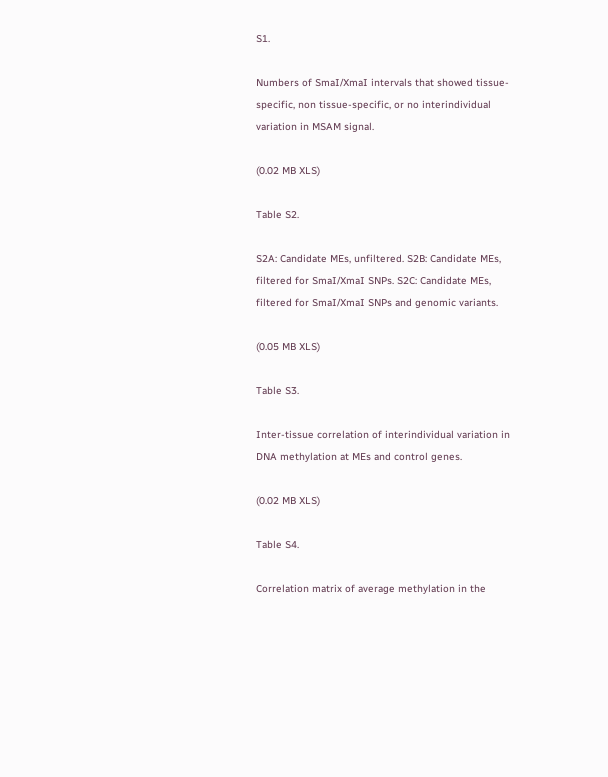S1.

Numbers of SmaI/XmaI intervals that showed tissue-specific, non tissue-specific, or no interindividual variation in MSAM signal.

(0.02 MB XLS)

Table S2.

S2A: Candidate MEs, unfiltered. S2B: Candidate MEs, filtered for SmaI/XmaI SNPs. S2C: Candidate MEs, filtered for SmaI/XmaI SNPs and genomic variants.

(0.05 MB XLS)

Table S3.

Inter-tissue correlation of interindividual variation in DNA methylation at MEs and control genes.

(0.02 MB XLS)

Table S4.

Correlation matrix of average methylation in the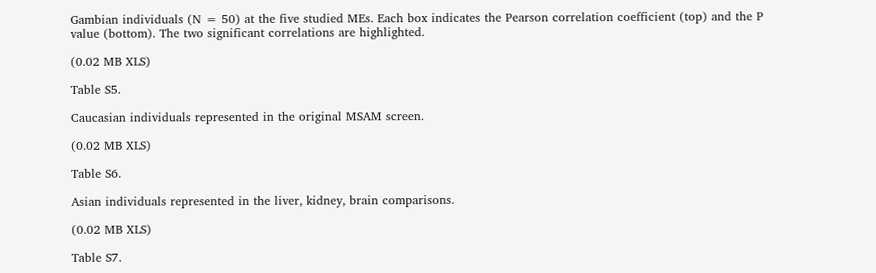Gambian individuals (N = 50) at the five studied MEs. Each box indicates the Pearson correlation coefficient (top) and the P value (bottom). The two significant correlations are highlighted.

(0.02 MB XLS)

Table S5.

Caucasian individuals represented in the original MSAM screen.

(0.02 MB XLS)

Table S6.

Asian individuals represented in the liver, kidney, brain comparisons.

(0.02 MB XLS)

Table S7.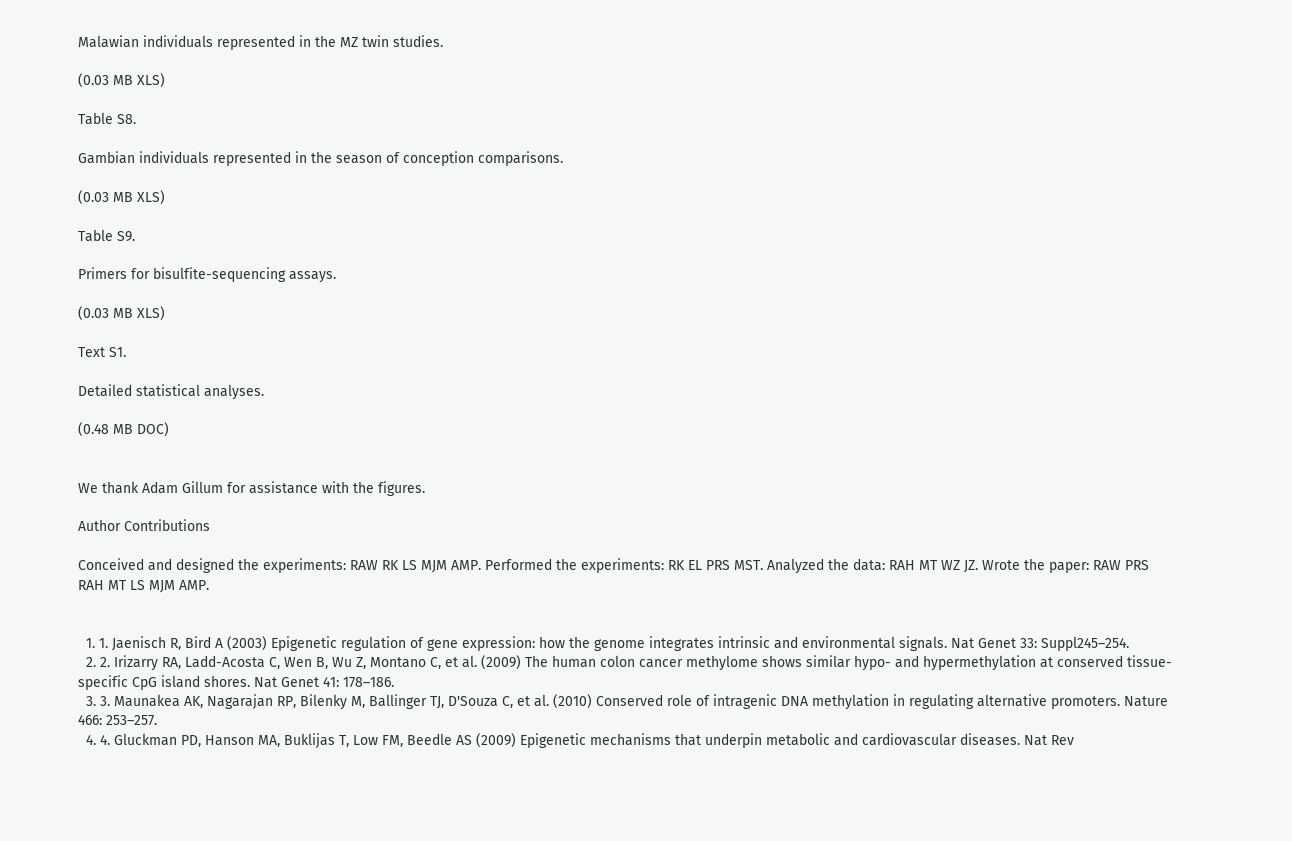Malawian individuals represented in the MZ twin studies.

(0.03 MB XLS)

Table S8.

Gambian individuals represented in the season of conception comparisons.

(0.03 MB XLS)

Table S9.

Primers for bisulfite-sequencing assays.

(0.03 MB XLS)

Text S1.

Detailed statistical analyses.

(0.48 MB DOC)


We thank Adam Gillum for assistance with the figures.

Author Contributions

Conceived and designed the experiments: RAW RK LS MJM AMP. Performed the experiments: RK EL PRS MST. Analyzed the data: RAH MT WZ JZ. Wrote the paper: RAW PRS RAH MT LS MJM AMP.


  1. 1. Jaenisch R, Bird A (2003) Epigenetic regulation of gene expression: how the genome integrates intrinsic and environmental signals. Nat Genet 33: Suppl245–254.
  2. 2. Irizarry RA, Ladd-Acosta C, Wen B, Wu Z, Montano C, et al. (2009) The human colon cancer methylome shows similar hypo- and hypermethylation at conserved tissue-specific CpG island shores. Nat Genet 41: 178–186.
  3. 3. Maunakea AK, Nagarajan RP, Bilenky M, Ballinger TJ, D'Souza C, et al. (2010) Conserved role of intragenic DNA methylation in regulating alternative promoters. Nature 466: 253–257.
  4. 4. Gluckman PD, Hanson MA, Buklijas T, Low FM, Beedle AS (2009) Epigenetic mechanisms that underpin metabolic and cardiovascular diseases. Nat Rev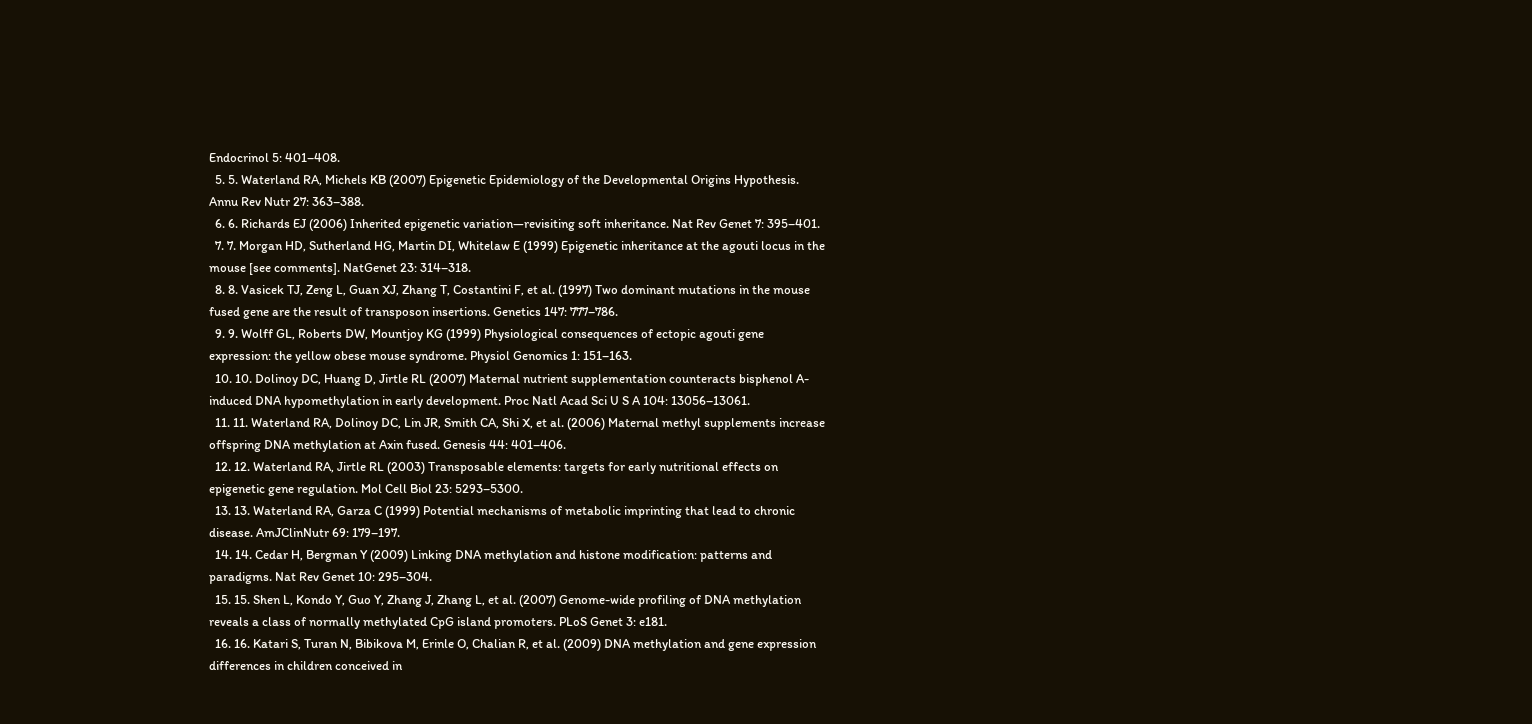Endocrinol 5: 401–408.
  5. 5. Waterland RA, Michels KB (2007) Epigenetic Epidemiology of the Developmental Origins Hypothesis. Annu Rev Nutr 27: 363–388.
  6. 6. Richards EJ (2006) Inherited epigenetic variation—revisiting soft inheritance. Nat Rev Genet 7: 395–401.
  7. 7. Morgan HD, Sutherland HG, Martin DI, Whitelaw E (1999) Epigenetic inheritance at the agouti locus in the mouse [see comments]. NatGenet 23: 314–318.
  8. 8. Vasicek TJ, Zeng L, Guan XJ, Zhang T, Costantini F, et al. (1997) Two dominant mutations in the mouse fused gene are the result of transposon insertions. Genetics 147: 777–786.
  9. 9. Wolff GL, Roberts DW, Mountjoy KG (1999) Physiological consequences of ectopic agouti gene expression: the yellow obese mouse syndrome. Physiol Genomics 1: 151–163.
  10. 10. Dolinoy DC, Huang D, Jirtle RL (2007) Maternal nutrient supplementation counteracts bisphenol A-induced DNA hypomethylation in early development. Proc Natl Acad Sci U S A 104: 13056–13061.
  11. 11. Waterland RA, Dolinoy DC, Lin JR, Smith CA, Shi X, et al. (2006) Maternal methyl supplements increase offspring DNA methylation at Axin fused. Genesis 44: 401–406.
  12. 12. Waterland RA, Jirtle RL (2003) Transposable elements: targets for early nutritional effects on epigenetic gene regulation. Mol Cell Biol 23: 5293–5300.
  13. 13. Waterland RA, Garza C (1999) Potential mechanisms of metabolic imprinting that lead to chronic disease. AmJClinNutr 69: 179–197.
  14. 14. Cedar H, Bergman Y (2009) Linking DNA methylation and histone modification: patterns and paradigms. Nat Rev Genet 10: 295–304.
  15. 15. Shen L, Kondo Y, Guo Y, Zhang J, Zhang L, et al. (2007) Genome-wide profiling of DNA methylation reveals a class of normally methylated CpG island promoters. PLoS Genet 3: e181.
  16. 16. Katari S, Turan N, Bibikova M, Erinle O, Chalian R, et al. (2009) DNA methylation and gene expression differences in children conceived in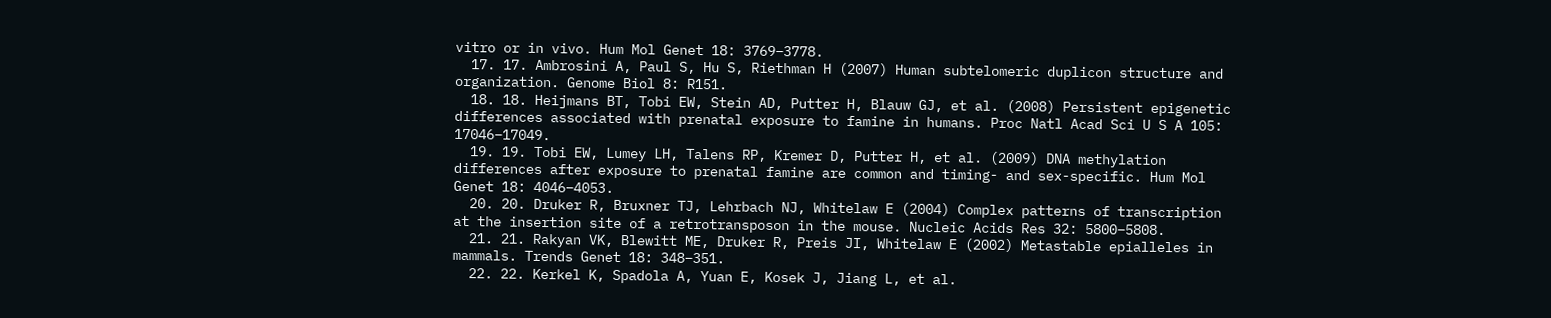vitro or in vivo. Hum Mol Genet 18: 3769–3778.
  17. 17. Ambrosini A, Paul S, Hu S, Riethman H (2007) Human subtelomeric duplicon structure and organization. Genome Biol 8: R151.
  18. 18. Heijmans BT, Tobi EW, Stein AD, Putter H, Blauw GJ, et al. (2008) Persistent epigenetic differences associated with prenatal exposure to famine in humans. Proc Natl Acad Sci U S A 105: 17046–17049.
  19. 19. Tobi EW, Lumey LH, Talens RP, Kremer D, Putter H, et al. (2009) DNA methylation differences after exposure to prenatal famine are common and timing- and sex-specific. Hum Mol Genet 18: 4046–4053.
  20. 20. Druker R, Bruxner TJ, Lehrbach NJ, Whitelaw E (2004) Complex patterns of transcription at the insertion site of a retrotransposon in the mouse. Nucleic Acids Res 32: 5800–5808.
  21. 21. Rakyan VK, Blewitt ME, Druker R, Preis JI, Whitelaw E (2002) Metastable epialleles in mammals. Trends Genet 18: 348–351.
  22. 22. Kerkel K, Spadola A, Yuan E, Kosek J, Jiang L, et al.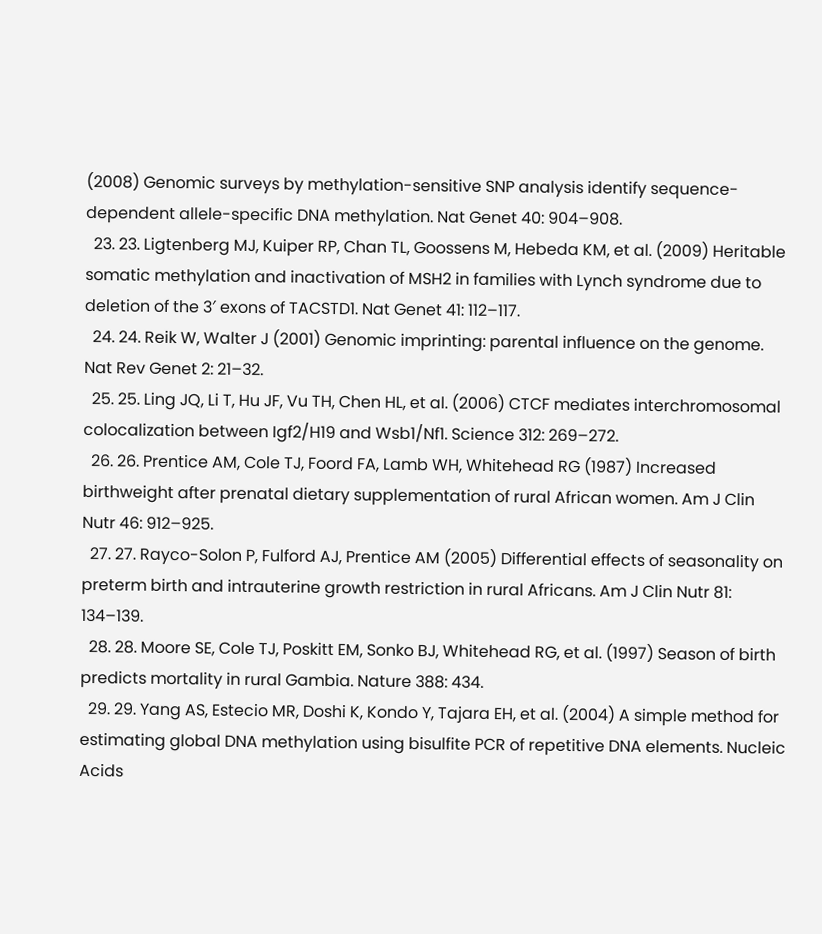(2008) Genomic surveys by methylation-sensitive SNP analysis identify sequence-dependent allele-specific DNA methylation. Nat Genet 40: 904–908.
  23. 23. Ligtenberg MJ, Kuiper RP, Chan TL, Goossens M, Hebeda KM, et al. (2009) Heritable somatic methylation and inactivation of MSH2 in families with Lynch syndrome due to deletion of the 3′ exons of TACSTD1. Nat Genet 41: 112–117.
  24. 24. Reik W, Walter J (2001) Genomic imprinting: parental influence on the genome. Nat Rev Genet 2: 21–32.
  25. 25. Ling JQ, Li T, Hu JF, Vu TH, Chen HL, et al. (2006) CTCF mediates interchromosomal colocalization between Igf2/H19 and Wsb1/Nf1. Science 312: 269–272.
  26. 26. Prentice AM, Cole TJ, Foord FA, Lamb WH, Whitehead RG (1987) Increased birthweight after prenatal dietary supplementation of rural African women. Am J Clin Nutr 46: 912–925.
  27. 27. Rayco-Solon P, Fulford AJ, Prentice AM (2005) Differential effects of seasonality on preterm birth and intrauterine growth restriction in rural Africans. Am J Clin Nutr 81: 134–139.
  28. 28. Moore SE, Cole TJ, Poskitt EM, Sonko BJ, Whitehead RG, et al. (1997) Season of birth predicts mortality in rural Gambia. Nature 388: 434.
  29. 29. Yang AS, Estecio MR, Doshi K, Kondo Y, Tajara EH, et al. (2004) A simple method for estimating global DNA methylation using bisulfite PCR of repetitive DNA elements. Nucleic Acids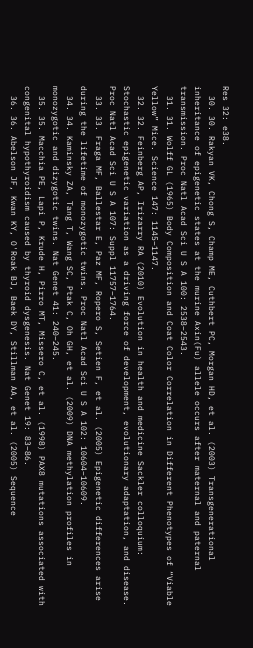Res 32: e38.
  30. 30. Rakyan VK, Chong S, Champ ME, Cuthbert PC, Morgan HD, et al. (2003) Transgenerational inheritance of epigenetic states at the murine Axin(Fu) allele occurs after maternal and paternal transmission. Proc Natl Acad Sci U S A 100: 2538–2543.
  31. 31. Wolff GL (1965) Body Composition and Coat Color Correlation in Different Phenotypes of “Viable Yellow” Mice. Science 147: 1145–1147.
  32. 32. Feinberg AP, Irizarry RA (2010) Evolution in health and medicine Sackler colloquium: Stochastic epigenetic variation as a driving force of development, evolutionary adaptation, and disease. Proc Natl Acad Sci U S A 107: Suppl 11757–1764.
  33. 33. Fraga MF, Ballestar E, Paz MF, Ropero S, Setien F, et al. (2005) Epigenetic differences arise during the lifetime of monozygotic twins. Proc Natl Acad Sci U S A 102: 10604–10609.
  34. 34. Kaminsky ZA, Tang T, Wang SC, Ptak C, Oh GH, et al. (2009) DNA methylation profiles in monozygotic and dizygotic twins. Nat Genet 41: 240–245.
  35. 35. Macchia PE, Lapi P, Krude H, Pirro MT, Missero C, et al. (1998) PAX8 mutations associated with congenital hypothyroidism caused by thyroid dysgenesis. Nat Genet 19: 83–86.
  36. 36. Abelson JF, Kwan KY, O'Roak BJ, Baek DY, Stillman AA, et al. (2005) Sequence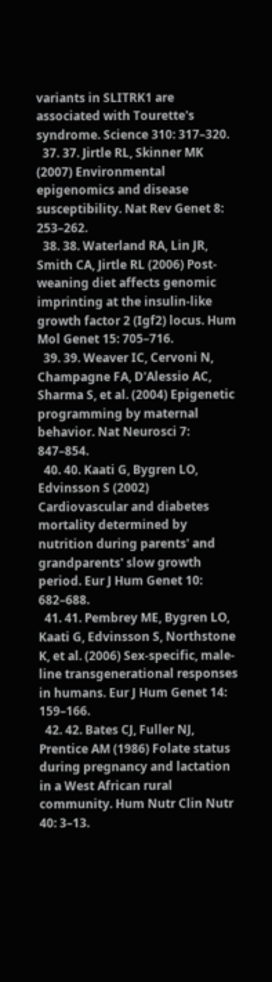variants in SLITRK1 are associated with Tourette's syndrome. Science 310: 317–320.
  37. 37. Jirtle RL, Skinner MK (2007) Environmental epigenomics and disease susceptibility. Nat Rev Genet 8: 253–262.
  38. 38. Waterland RA, Lin JR, Smith CA, Jirtle RL (2006) Post-weaning diet affects genomic imprinting at the insulin-like growth factor 2 (Igf2) locus. Hum Mol Genet 15: 705–716.
  39. 39. Weaver IC, Cervoni N, Champagne FA, D'Alessio AC, Sharma S, et al. (2004) Epigenetic programming by maternal behavior. Nat Neurosci 7: 847–854.
  40. 40. Kaati G, Bygren LO, Edvinsson S (2002) Cardiovascular and diabetes mortality determined by nutrition during parents' and grandparents' slow growth period. Eur J Hum Genet 10: 682–688.
  41. 41. Pembrey ME, Bygren LO, Kaati G, Edvinsson S, Northstone K, et al. (2006) Sex-specific, male-line transgenerational responses in humans. Eur J Hum Genet 14: 159–166.
  42. 42. Bates CJ, Fuller NJ, Prentice AM (1986) Folate status during pregnancy and lactation in a West African rural community. Hum Nutr Clin Nutr 40: 3–13.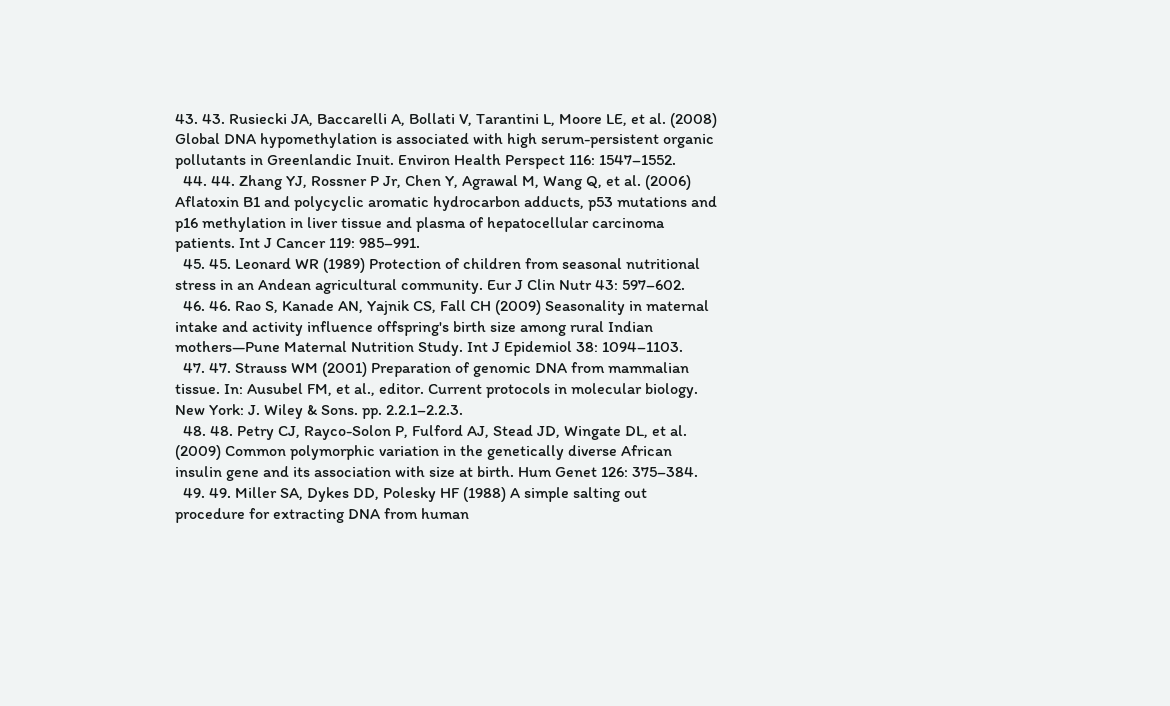43. 43. Rusiecki JA, Baccarelli A, Bollati V, Tarantini L, Moore LE, et al. (2008) Global DNA hypomethylation is associated with high serum-persistent organic pollutants in Greenlandic Inuit. Environ Health Perspect 116: 1547–1552.
  44. 44. Zhang YJ, Rossner P Jr, Chen Y, Agrawal M, Wang Q, et al. (2006) Aflatoxin B1 and polycyclic aromatic hydrocarbon adducts, p53 mutations and p16 methylation in liver tissue and plasma of hepatocellular carcinoma patients. Int J Cancer 119: 985–991.
  45. 45. Leonard WR (1989) Protection of children from seasonal nutritional stress in an Andean agricultural community. Eur J Clin Nutr 43: 597–602.
  46. 46. Rao S, Kanade AN, Yajnik CS, Fall CH (2009) Seasonality in maternal intake and activity influence offspring's birth size among rural Indian mothers—Pune Maternal Nutrition Study. Int J Epidemiol 38: 1094–1103.
  47. 47. Strauss WM (2001) Preparation of genomic DNA from mammalian tissue. In: Ausubel FM, et al., editor. Current protocols in molecular biology. New York: J. Wiley & Sons. pp. 2.2.1–2.2.3.
  48. 48. Petry CJ, Rayco-Solon P, Fulford AJ, Stead JD, Wingate DL, et al. (2009) Common polymorphic variation in the genetically diverse African insulin gene and its association with size at birth. Hum Genet 126: 375–384.
  49. 49. Miller SA, Dykes DD, Polesky HF (1988) A simple salting out procedure for extracting DNA from human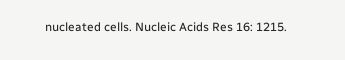nucleated cells. Nucleic Acids Res 16: 1215.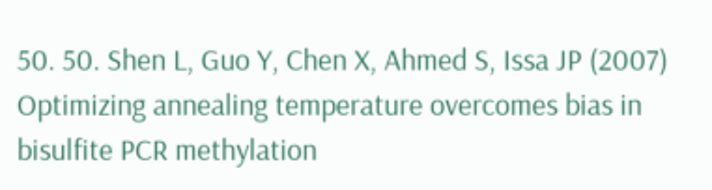50. 50. Shen L, Guo Y, Chen X, Ahmed S, Issa JP (2007) Optimizing annealing temperature overcomes bias in bisulfite PCR methylation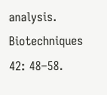analysis. Biotechniques 42: 48–58.